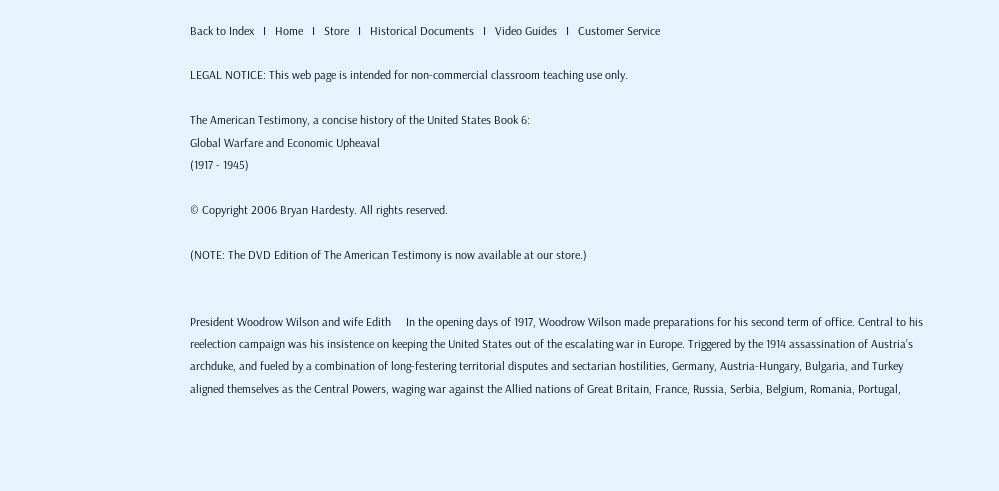Back to Index   I   Home   I   Store   I   Historical Documents   I   Video Guides   I   Customer Service

LEGAL NOTICE: This web page is intended for non-commercial classroom teaching use only.

The American Testimony, a concise history of the United States Book 6:
Global Warfare and Economic Upheaval
(1917 - 1945)

© Copyright 2006 Bryan Hardesty. All rights reserved.

(NOTE: The DVD Edition of The American Testimony is now available at our store.)


President Woodrow Wilson and wife Edith     In the opening days of 1917, Woodrow Wilson made preparations for his second term of office. Central to his reelection campaign was his insistence on keeping the United States out of the escalating war in Europe. Triggered by the 1914 assassination of Austria’s archduke, and fueled by a combination of long-festering territorial disputes and sectarian hostilities, Germany, Austria-Hungary, Bulgaria, and Turkey aligned themselves as the Central Powers, waging war against the Allied nations of Great Britain, France, Russia, Serbia, Belgium, Romania, Portugal,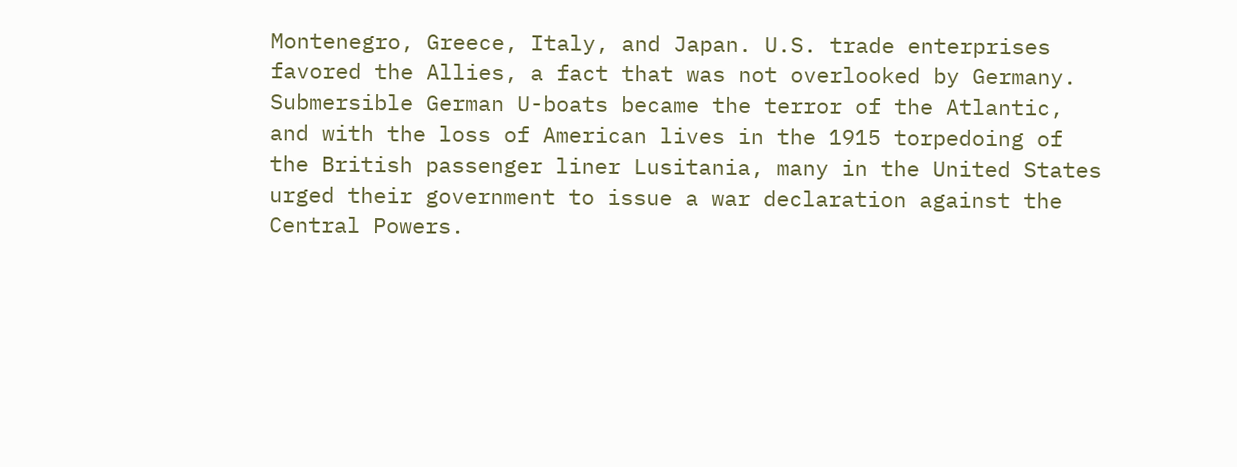Montenegro, Greece, Italy, and Japan. U.S. trade enterprises favored the Allies, a fact that was not overlooked by Germany. Submersible German U-boats became the terror of the Atlantic, and with the loss of American lives in the 1915 torpedoing of the British passenger liner Lusitania, many in the United States urged their government to issue a war declaration against the Central Powers.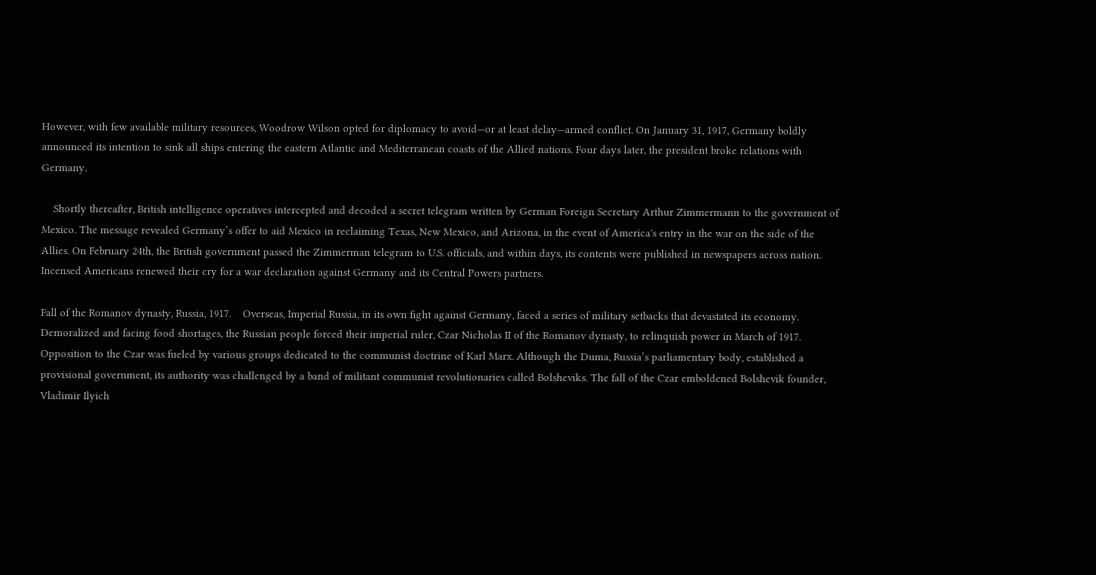However, with few available military resources, Woodrow Wilson opted for diplomacy to avoid—or at least delay—armed conflict. On January 31, 1917, Germany boldly announced its intention to sink all ships entering the eastern Atlantic and Mediterranean coasts of the Allied nations. Four days later, the president broke relations with Germany.

    Shortly thereafter, British intelligence operatives intercepted and decoded a secret telegram written by German Foreign Secretary Arthur Zimmermann to the government of Mexico. The message revealed Germany’s offer to aid Mexico in reclaiming Texas, New Mexico, and Arizona, in the event of America's entry in the war on the side of the Allies. On February 24th, the British government passed the Zimmerman telegram to U.S. officials, and within days, its contents were published in newspapers across nation. Incensed Americans renewed their cry for a war declaration against Germany and its Central Powers partners.

Fall of the Romanov dynasty, Russia, 1917.    Overseas, Imperial Russia, in its own fight against Germany, faced a series of military setbacks that devastated its economy. Demoralized and facing food shortages, the Russian people forced their imperial ruler, Czar Nicholas II of the Romanov dynasty, to relinquish power in March of 1917. Opposition to the Czar was fueled by various groups dedicated to the communist doctrine of Karl Marx. Although the Duma, Russia’s parliamentary body, established a provisional government, its authority was challenged by a band of militant communist revolutionaries called Bolsheviks. The fall of the Czar emboldened Bolshevik founder, Vladimir Ilyich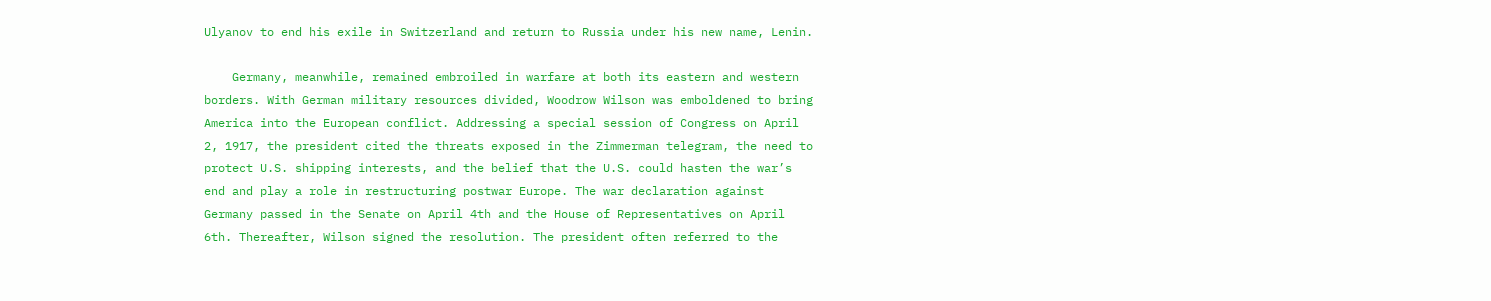Ulyanov to end his exile in Switzerland and return to Russia under his new name, Lenin.

    Germany, meanwhile, remained embroiled in warfare at both its eastern and western borders. With German military resources divided, Woodrow Wilson was emboldened to bring America into the European conflict. Addressing a special session of Congress on April 2, 1917, the president cited the threats exposed in the Zimmerman telegram, the need to protect U.S. shipping interests, and the belief that the U.S. could hasten the war’s end and play a role in restructuring postwar Europe. The war declaration against Germany passed in the Senate on April 4th and the House of Representatives on April 6th. Thereafter, Wilson signed the resolution. The president often referred to the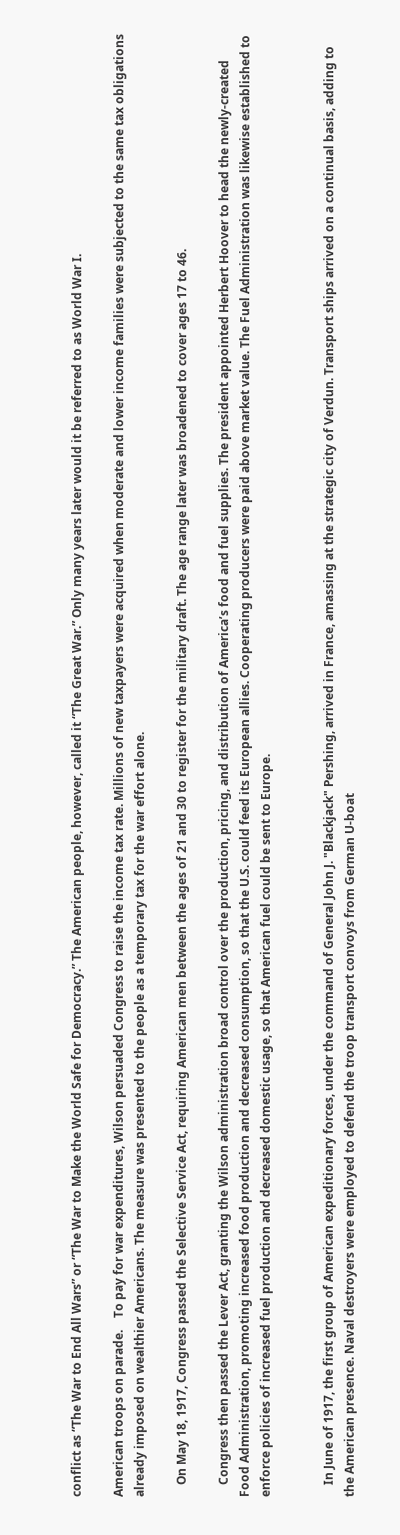conflict as “The War to End All Wars” or “The War to Make the World Safe for Democracy.” The American people, however, called it “The Great War.” Only many years later would it be referred to as World War I.

American troops on parade.    To pay for war expenditures, Wilson persuaded Congress to raise the income tax rate. Millions of new taxpayers were acquired when moderate and lower income families were subjected to the same tax obligations already imposed on wealthier Americans. The measure was presented to the people as a temporary tax for the war effort alone.

    On May 18, 1917, Congress passed the Selective Service Act, requiring American men between the ages of 21 and 30 to register for the military draft. The age range later was broadened to cover ages 17 to 46.

    Congress then passed the Lever Act, granting the Wilson administration broad control over the production, pricing, and distribution of America’s food and fuel supplies. The president appointed Herbert Hoover to head the newly-created Food Administration, promoting increased food production and decreased consumption, so that the U.S. could feed its European allies. Cooperating producers were paid above market value. The Fuel Administration was likewise established to enforce policies of increased fuel production and decreased domestic usage, so that American fuel could be sent to Europe.


    In June of 1917, the first group of American expeditionary forces, under the command of General John J. "Blackjack" Pershing, arrived in France, amassing at the strategic city of Verdun. Transport ships arrived on a continual basis, adding to the American presence. Naval destroyers were employed to defend the troop transport convoys from German U-boat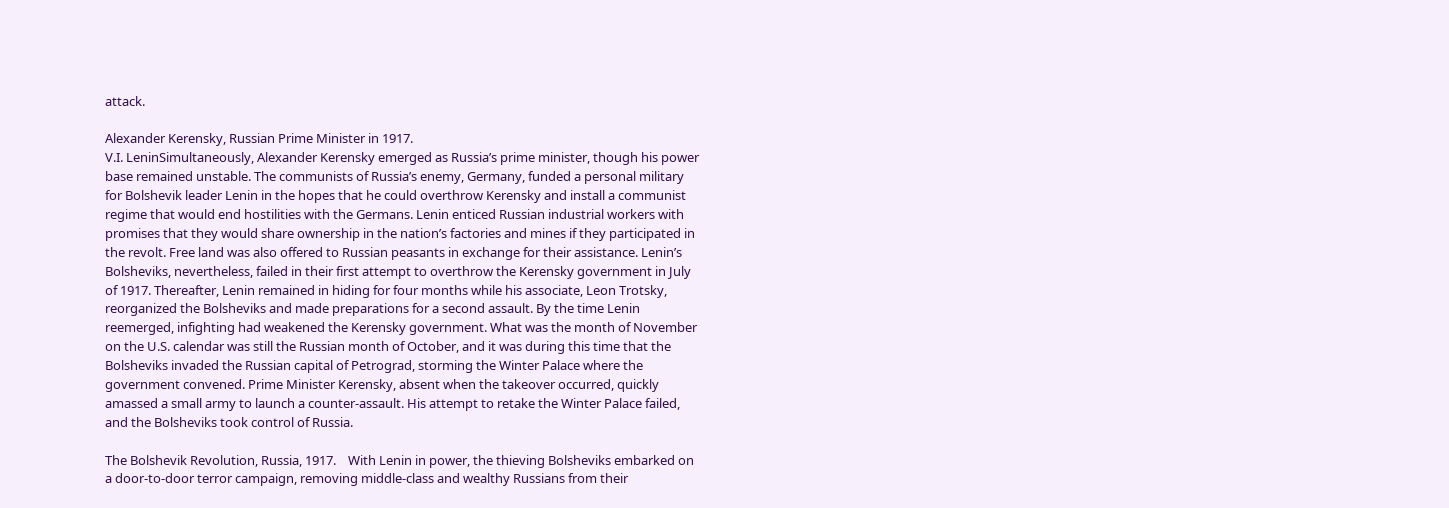attack.

Alexander Kerensky, Russian Prime Minister in 1917.
V.I. LeninSimultaneously, Alexander Kerensky emerged as Russia’s prime minister, though his power base remained unstable. The communists of Russia’s enemy, Germany, funded a personal military for Bolshevik leader Lenin in the hopes that he could overthrow Kerensky and install a communist regime that would end hostilities with the Germans. Lenin enticed Russian industrial workers with promises that they would share ownership in the nation’s factories and mines if they participated in the revolt. Free land was also offered to Russian peasants in exchange for their assistance. Lenin’s Bolsheviks, nevertheless, failed in their first attempt to overthrow the Kerensky government in July of 1917. Thereafter, Lenin remained in hiding for four months while his associate, Leon Trotsky, reorganized the Bolsheviks and made preparations for a second assault. By the time Lenin reemerged, infighting had weakened the Kerensky government. What was the month of November on the U.S. calendar was still the Russian month of October, and it was during this time that the Bolsheviks invaded the Russian capital of Petrograd, storming the Winter Palace where the government convened. Prime Minister Kerensky, absent when the takeover occurred, quickly amassed a small army to launch a counter-assault. His attempt to retake the Winter Palace failed, and the Bolsheviks took control of Russia.

The Bolshevik Revolution, Russia, 1917.    With Lenin in power, the thieving Bolsheviks embarked on a door-to-door terror campaign, removing middle-class and wealthy Russians from their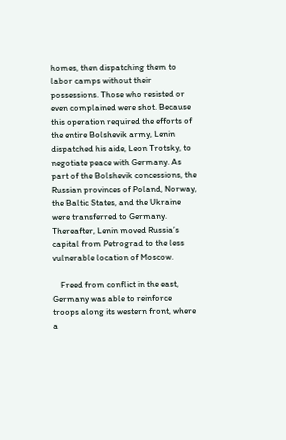homes, then dispatching them to labor camps without their possessions. Those who resisted or even complained were shot. Because this operation required the efforts of the entire Bolshevik army, Lenin dispatched his aide, Leon Trotsky, to negotiate peace with Germany. As part of the Bolshevik concessions, the Russian provinces of Poland, Norway, the Baltic States, and the Ukraine were transferred to Germany. Thereafter, Lenin moved Russia’s capital from Petrograd to the less vulnerable location of Moscow.

    Freed from conflict in the east, Germany was able to reinforce troops along its western front, where a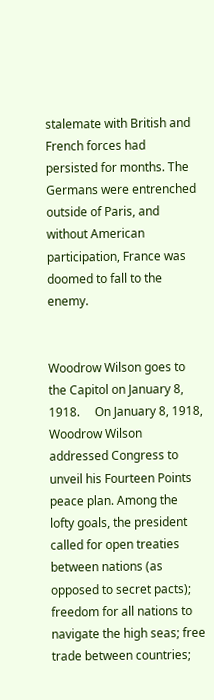stalemate with British and French forces had persisted for months. The Germans were entrenched outside of Paris, and without American participation, France was doomed to fall to the enemy.


Woodrow Wilson goes to the Capitol on January 8, 1918.     On January 8, 1918, Woodrow Wilson addressed Congress to unveil his Fourteen Points peace plan. Among the lofty goals, the president called for open treaties between nations (as opposed to secret pacts); freedom for all nations to navigate the high seas; free trade between countries;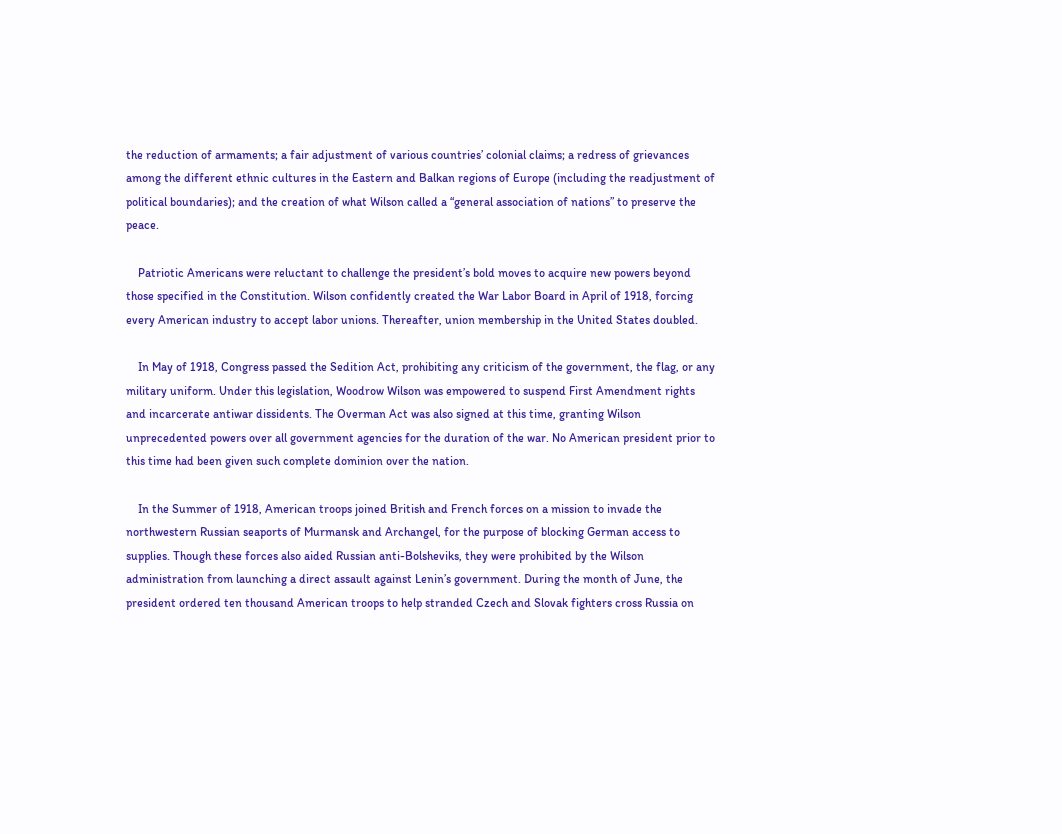the reduction of armaments; a fair adjustment of various countries’ colonial claims; a redress of grievances among the different ethnic cultures in the Eastern and Balkan regions of Europe (including the readjustment of political boundaries); and the creation of what Wilson called a “general association of nations” to preserve the peace.

    Patriotic Americans were reluctant to challenge the president’s bold moves to acquire new powers beyond those specified in the Constitution. Wilson confidently created the War Labor Board in April of 1918, forcing every American industry to accept labor unions. Thereafter, union membership in the United States doubled.

    In May of 1918, Congress passed the Sedition Act, prohibiting any criticism of the government, the flag, or any military uniform. Under this legislation, Woodrow Wilson was empowered to suspend First Amendment rights and incarcerate antiwar dissidents. The Overman Act was also signed at this time, granting Wilson unprecedented powers over all government agencies for the duration of the war. No American president prior to this time had been given such complete dominion over the nation.

    In the Summer of 1918, American troops joined British and French forces on a mission to invade the northwestern Russian seaports of Murmansk and Archangel, for the purpose of blocking German access to supplies. Though these forces also aided Russian anti-Bolsheviks, they were prohibited by the Wilson administration from launching a direct assault against Lenin’s government. During the month of June, the president ordered ten thousand American troops to help stranded Czech and Slovak fighters cross Russia on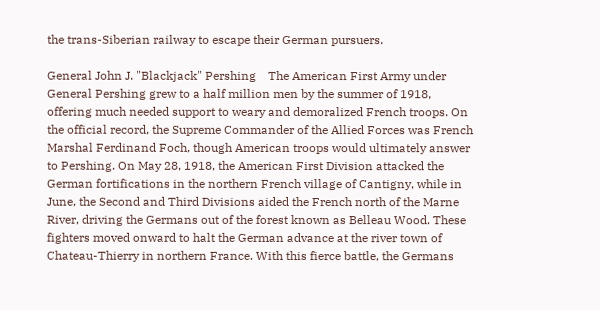the trans-Siberian railway to escape their German pursuers.

General John J. "Blackjack" Pershing    The American First Army under General Pershing grew to a half million men by the summer of 1918, offering much needed support to weary and demoralized French troops. On the official record, the Supreme Commander of the Allied Forces was French Marshal Ferdinand Foch, though American troops would ultimately answer to Pershing. On May 28, 1918, the American First Division attacked the German fortifications in the northern French village of Cantigny, while in June, the Second and Third Divisions aided the French north of the Marne River, driving the Germans out of the forest known as Belleau Wood. These fighters moved onward to halt the German advance at the river town of Chateau-Thierry in northern France. With this fierce battle, the Germans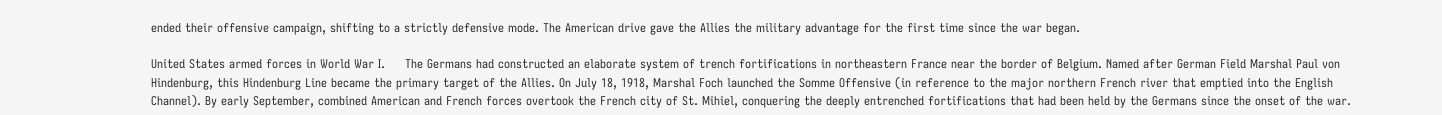ended their offensive campaign, shifting to a strictly defensive mode. The American drive gave the Allies the military advantage for the first time since the war began.

United States armed forces in World War I.     The Germans had constructed an elaborate system of trench fortifications in northeastern France near the border of Belgium. Named after German Field Marshal Paul von Hindenburg, this Hindenburg Line became the primary target of the Allies. On July 18, 1918, Marshal Foch launched the Somme Offensive (in reference to the major northern French river that emptied into the English Channel). By early September, combined American and French forces overtook the French city of St. Mihiel, conquering the deeply entrenched fortifications that had been held by the Germans since the onset of the war.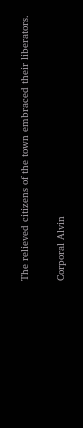The relieved citizens of the town embraced their liberators.

Corporal Alvin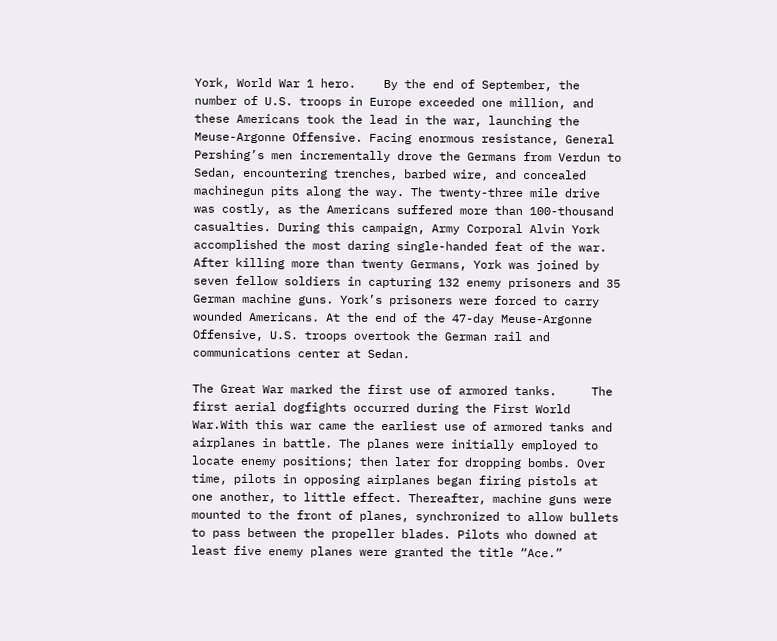York, World War 1 hero.    By the end of September, the number of U.S. troops in Europe exceeded one million, and these Americans took the lead in the war, launching the Meuse-Argonne Offensive. Facing enormous resistance, General Pershing’s men incrementally drove the Germans from Verdun to Sedan, encountering trenches, barbed wire, and concealed machinegun pits along the way. The twenty-three mile drive was costly, as the Americans suffered more than 100-thousand casualties. During this campaign, Army Corporal Alvin York accomplished the most daring single-handed feat of the war. After killing more than twenty Germans, York was joined by seven fellow soldiers in capturing 132 enemy prisoners and 35 German machine guns. York’s prisoners were forced to carry wounded Americans. At the end of the 47-day Meuse-Argonne Offensive, U.S. troops overtook the German rail and communications center at Sedan.

The Great War marked the first use of armored tanks.     The first aerial dogfights occurred during the First World War.With this war came the earliest use of armored tanks and airplanes in battle. The planes were initially employed to locate enemy positions; then later for dropping bombs. Over time, pilots in opposing airplanes began firing pistols at one another, to little effect. Thereafter, machine guns were mounted to the front of planes, synchronized to allow bullets to pass between the propeller blades. Pilots who downed at least five enemy planes were granted the title “Ace.”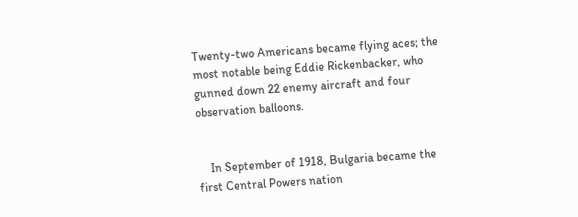Twenty-two Americans became flying aces; the most notable being Eddie Rickenbacker, who gunned down 22 enemy aircraft and four observation balloons.


    In September of 1918, Bulgaria became the first Central Powers nation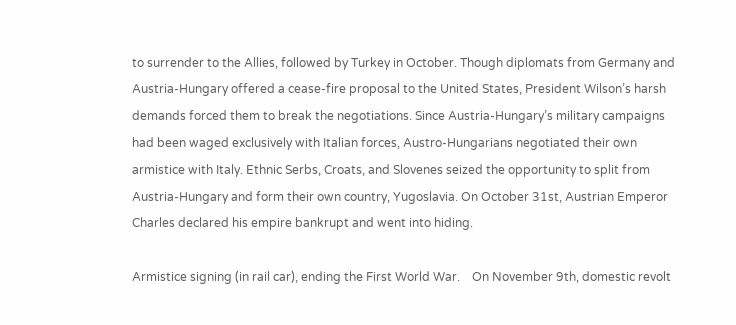to surrender to the Allies, followed by Turkey in October. Though diplomats from Germany and Austria-Hungary offered a cease-fire proposal to the United States, President Wilson’s harsh demands forced them to break the negotiations. Since Austria-Hungary’s military campaigns had been waged exclusively with Italian forces, Austro-Hungarians negotiated their own armistice with Italy. Ethnic Serbs, Croats, and Slovenes seized the opportunity to split from Austria-Hungary and form their own country, Yugoslavia. On October 31st, Austrian Emperor Charles declared his empire bankrupt and went into hiding.

Armistice signing (in rail car), ending the First World War.    On November 9th, domestic revolt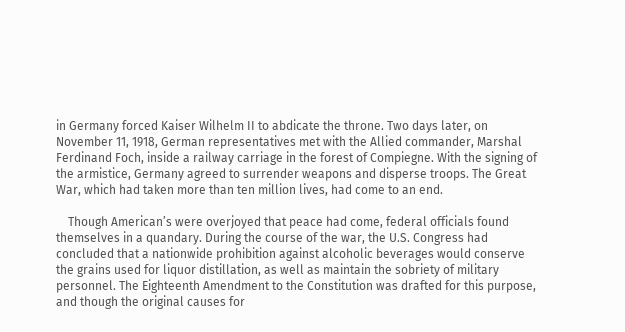in Germany forced Kaiser Wilhelm II to abdicate the throne. Two days later, on November 11, 1918, German representatives met with the Allied commander, Marshal Ferdinand Foch, inside a railway carriage in the forest of Compiegne. With the signing of the armistice, Germany agreed to surrender weapons and disperse troops. The Great War, which had taken more than ten million lives, had come to an end.

    Though American’s were overjoyed that peace had come, federal officials found themselves in a quandary. During the course of the war, the U.S. Congress had concluded that a nationwide prohibition against alcoholic beverages would conserve the grains used for liquor distillation, as well as maintain the sobriety of military personnel. The Eighteenth Amendment to the Constitution was drafted for this purpose, and though the original causes for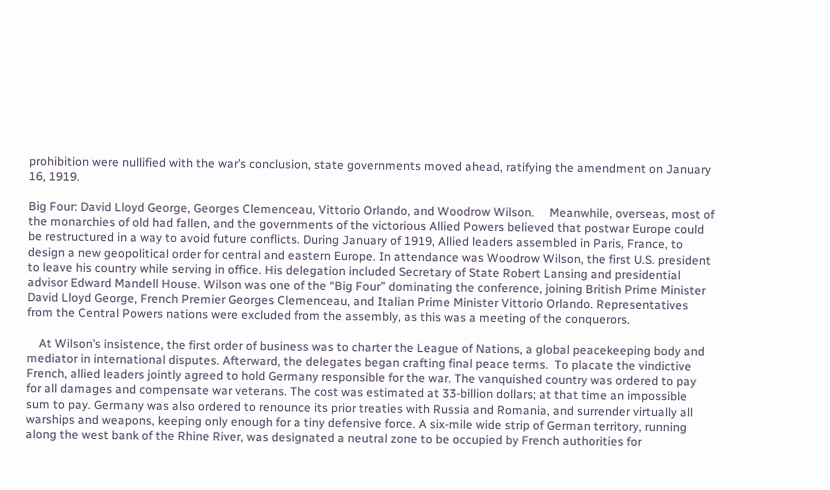prohibition were nullified with the war’s conclusion, state governments moved ahead, ratifying the amendment on January 16, 1919.

Big Four: David Lloyd George, Georges Clemenceau, Vittorio Orlando, and Woodrow Wilson.     Meanwhile, overseas, most of the monarchies of old had fallen, and the governments of the victorious Allied Powers believed that postwar Europe could be restructured in a way to avoid future conflicts. During January of 1919, Allied leaders assembled in Paris, France, to design a new geopolitical order for central and eastern Europe. In attendance was Woodrow Wilson, the first U.S. president to leave his country while serving in office. His delegation included Secretary of State Robert Lansing and presidential advisor Edward Mandell House. Wilson was one of the “Big Four” dominating the conference, joining British Prime Minister David Lloyd George, French Premier Georges Clemenceau, and Italian Prime Minister Vittorio Orlando. Representatives from the Central Powers nations were excluded from the assembly, as this was a meeting of the conquerors.

    At Wilson’s insistence, the first order of business was to charter the League of Nations, a global peacekeeping body and mediator in international disputes. Afterward, the delegates began crafting final peace terms.  To placate the vindictive French, allied leaders jointly agreed to hold Germany responsible for the war. The vanquished country was ordered to pay for all damages and compensate war veterans. The cost was estimated at 33-billion dollars; at that time an impossible sum to pay. Germany was also ordered to renounce its prior treaties with Russia and Romania, and surrender virtually all warships and weapons, keeping only enough for a tiny defensive force. A six-mile wide strip of German territory, running along the west bank of the Rhine River, was designated a neutral zone to be occupied by French authorities for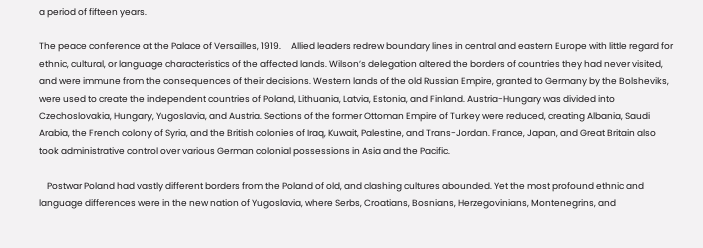a period of fifteen years.

The peace conference at the Palace of Versailles, 1919.     Allied leaders redrew boundary lines in central and eastern Europe with little regard for ethnic, cultural, or language characteristics of the affected lands. Wilson’s delegation altered the borders of countries they had never visited, and were immune from the consequences of their decisions. Western lands of the old Russian Empire, granted to Germany by the Bolsheviks, were used to create the independent countries of Poland, Lithuania, Latvia, Estonia, and Finland. Austria-Hungary was divided into Czechoslovakia, Hungary, Yugoslavia, and Austria. Sections of the former Ottoman Empire of Turkey were reduced, creating Albania, Saudi Arabia, the French colony of Syria, and the British colonies of Iraq, Kuwait, Palestine, and Trans-Jordan. France, Japan, and Great Britain also took administrative control over various German colonial possessions in Asia and the Pacific.

    Postwar Poland had vastly different borders from the Poland of old, and clashing cultures abounded. Yet the most profound ethnic and language differences were in the new nation of Yugoslavia, where Serbs, Croatians, Bosnians, Herzegovinians, Montenegrins, and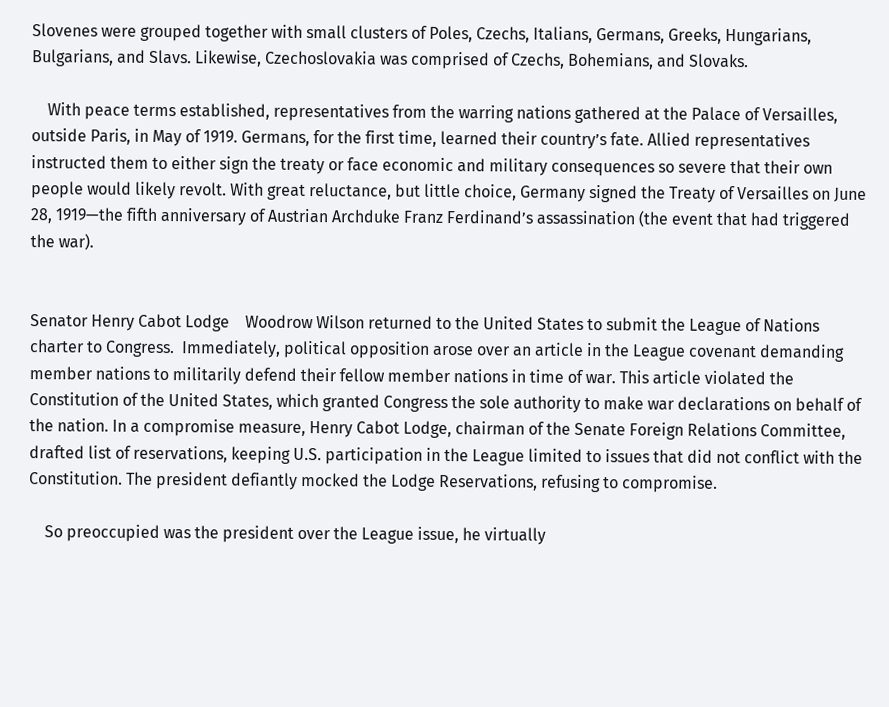Slovenes were grouped together with small clusters of Poles, Czechs, Italians, Germans, Greeks, Hungarians, Bulgarians, and Slavs. Likewise, Czechoslovakia was comprised of Czechs, Bohemians, and Slovaks.

    With peace terms established, representatives from the warring nations gathered at the Palace of Versailles, outside Paris, in May of 1919. Germans, for the first time, learned their country’s fate. Allied representatives instructed them to either sign the treaty or face economic and military consequences so severe that their own people would likely revolt. With great reluctance, but little choice, Germany signed the Treaty of Versailles on June 28, 1919—the fifth anniversary of Austrian Archduke Franz Ferdinand’s assassination (the event that had triggered the war).


Senator Henry Cabot Lodge    Woodrow Wilson returned to the United States to submit the League of Nations charter to Congress.  Immediately, political opposition arose over an article in the League covenant demanding member nations to militarily defend their fellow member nations in time of war. This article violated the Constitution of the United States, which granted Congress the sole authority to make war declarations on behalf of the nation. In a compromise measure, Henry Cabot Lodge, chairman of the Senate Foreign Relations Committee, drafted list of reservations, keeping U.S. participation in the League limited to issues that did not conflict with the Constitution. The president defiantly mocked the Lodge Reservations, refusing to compromise.

    So preoccupied was the president over the League issue, he virtually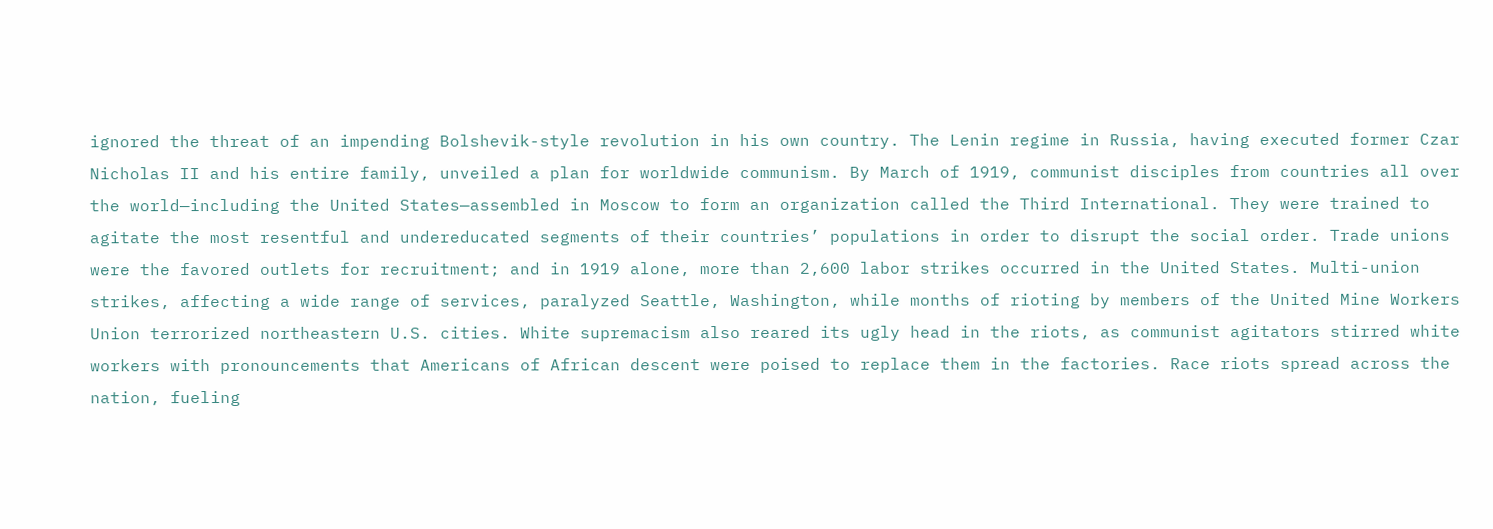ignored the threat of an impending Bolshevik-style revolution in his own country. The Lenin regime in Russia, having executed former Czar Nicholas II and his entire family, unveiled a plan for worldwide communism. By March of 1919, communist disciples from countries all over the world—including the United States—assembled in Moscow to form an organization called the Third International. They were trained to agitate the most resentful and undereducated segments of their countries’ populations in order to disrupt the social order. Trade unions were the favored outlets for recruitment; and in 1919 alone, more than 2,600 labor strikes occurred in the United States. Multi-union strikes, affecting a wide range of services, paralyzed Seattle, Washington, while months of rioting by members of the United Mine Workers Union terrorized northeastern U.S. cities. White supremacism also reared its ugly head in the riots, as communist agitators stirred white workers with pronouncements that Americans of African descent were poised to replace them in the factories. Race riots spread across the nation, fueling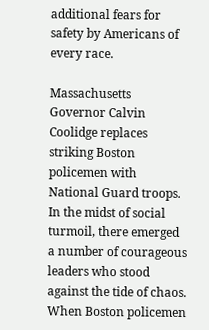additional fears for safety by Americans of every race.

Massachusetts Governor Calvin Coolidge replaces striking Boston policemen with National Guard troops.    In the midst of social turmoil, there emerged a number of courageous leaders who stood against the tide of chaos. When Boston policemen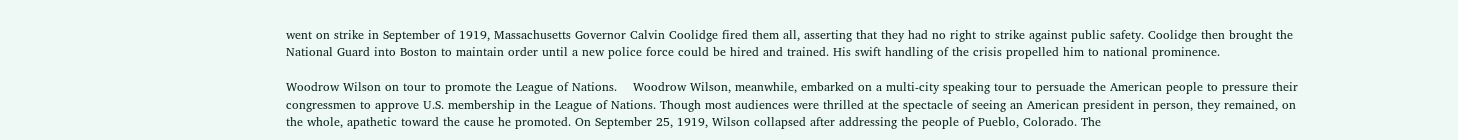went on strike in September of 1919, Massachusetts Governor Calvin Coolidge fired them all, asserting that they had no right to strike against public safety. Coolidge then brought the National Guard into Boston to maintain order until a new police force could be hired and trained. His swift handling of the crisis propelled him to national prominence.

Woodrow Wilson on tour to promote the League of Nations.    Woodrow Wilson, meanwhile, embarked on a multi-city speaking tour to persuade the American people to pressure their congressmen to approve U.S. membership in the League of Nations. Though most audiences were thrilled at the spectacle of seeing an American president in person, they remained, on the whole, apathetic toward the cause he promoted. On September 25, 1919, Wilson collapsed after addressing the people of Pueblo, Colorado. The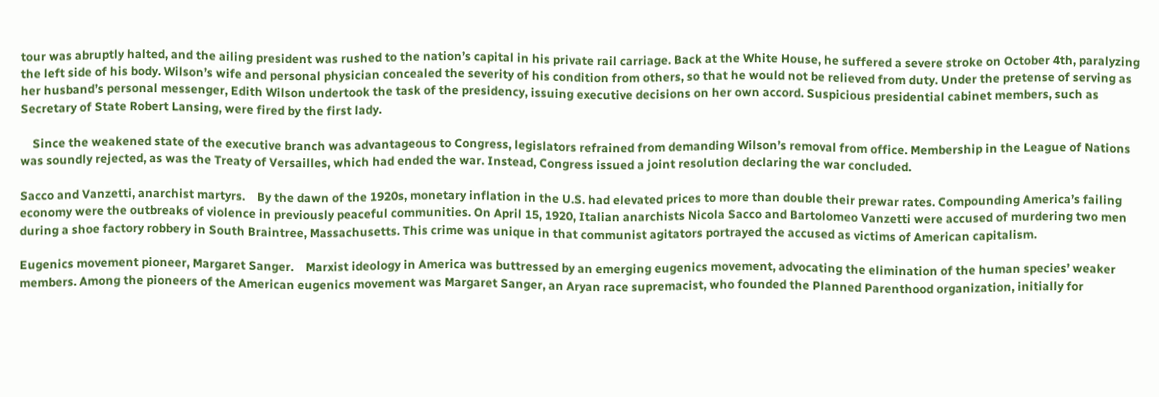tour was abruptly halted, and the ailing president was rushed to the nation’s capital in his private rail carriage. Back at the White House, he suffered a severe stroke on October 4th, paralyzing the left side of his body. Wilson’s wife and personal physician concealed the severity of his condition from others, so that he would not be relieved from duty. Under the pretense of serving as her husband’s personal messenger, Edith Wilson undertook the task of the presidency, issuing executive decisions on her own accord. Suspicious presidential cabinet members, such as Secretary of State Robert Lansing, were fired by the first lady.

    Since the weakened state of the executive branch was advantageous to Congress, legislators refrained from demanding Wilson’s removal from office. Membership in the League of Nations was soundly rejected, as was the Treaty of Versailles, which had ended the war. Instead, Congress issued a joint resolution declaring the war concluded.

Sacco and Vanzetti, anarchist martyrs.    By the dawn of the 1920s, monetary inflation in the U.S. had elevated prices to more than double their prewar rates. Compounding America’s failing economy were the outbreaks of violence in previously peaceful communities. On April 15, 1920, Italian anarchists Nicola Sacco and Bartolomeo Vanzetti were accused of murdering two men during a shoe factory robbery in South Braintree, Massachusetts. This crime was unique in that communist agitators portrayed the accused as victims of American capitalism.

Eugenics movement pioneer, Margaret Sanger.    Marxist ideology in America was buttressed by an emerging eugenics movement, advocating the elimination of the human species’ weaker members. Among the pioneers of the American eugenics movement was Margaret Sanger, an Aryan race supremacist, who founded the Planned Parenthood organization, initially for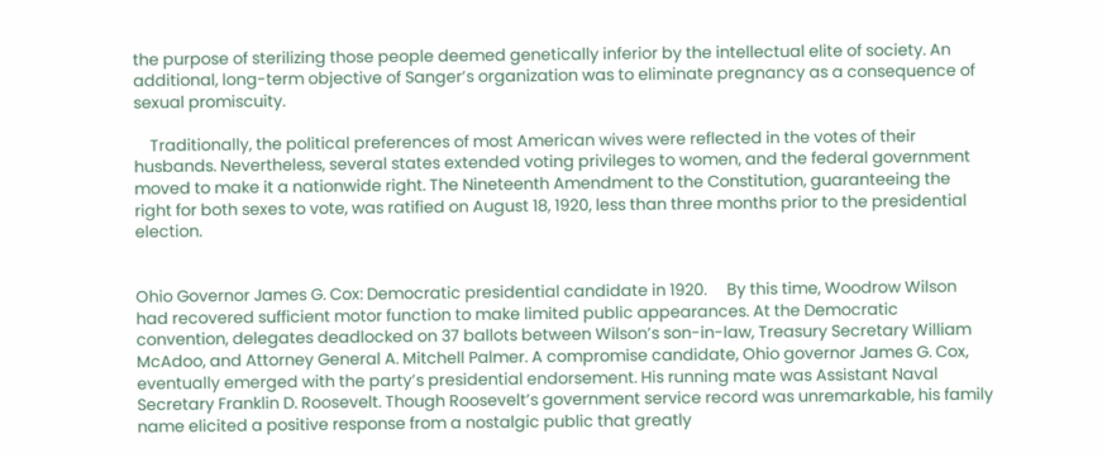the purpose of sterilizing those people deemed genetically inferior by the intellectual elite of society. An additional, long-term objective of Sanger’s organization was to eliminate pregnancy as a consequence of sexual promiscuity.

    Traditionally, the political preferences of most American wives were reflected in the votes of their husbands. Nevertheless, several states extended voting privileges to women, and the federal government moved to make it a nationwide right. The Nineteenth Amendment to the Constitution, guaranteeing the right for both sexes to vote, was ratified on August 18, 1920, less than three months prior to the presidential election.


Ohio Governor James G. Cox: Democratic presidential candidate in 1920.     By this time, Woodrow Wilson had recovered sufficient motor function to make limited public appearances. At the Democratic convention, delegates deadlocked on 37 ballots between Wilson’s son-in-law, Treasury Secretary William McAdoo, and Attorney General A. Mitchell Palmer. A compromise candidate, Ohio governor James G. Cox, eventually emerged with the party’s presidential endorsement. His running mate was Assistant Naval Secretary Franklin D. Roosevelt. Though Roosevelt’s government service record was unremarkable, his family name elicited a positive response from a nostalgic public that greatly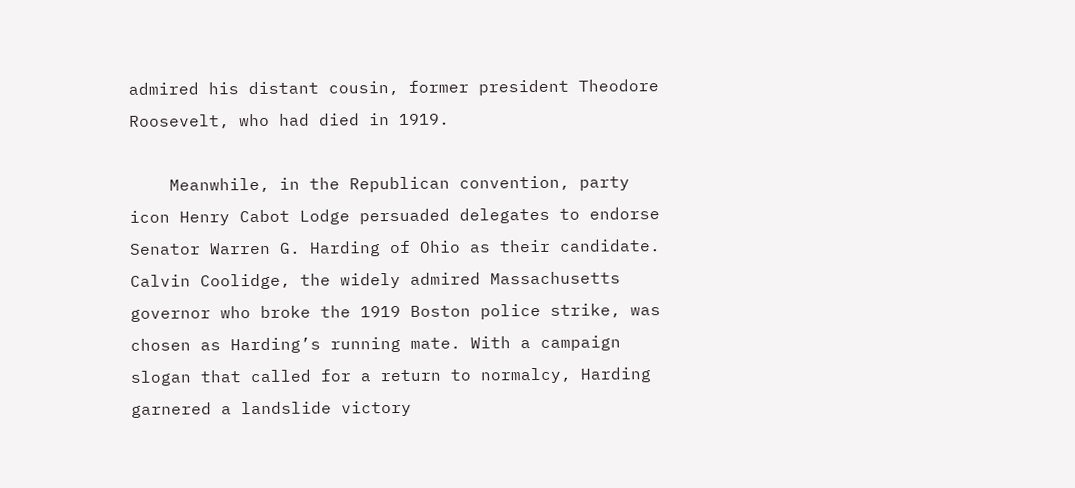admired his distant cousin, former president Theodore Roosevelt, who had died in 1919.

    Meanwhile, in the Republican convention, party icon Henry Cabot Lodge persuaded delegates to endorse Senator Warren G. Harding of Ohio as their candidate. Calvin Coolidge, the widely admired Massachusetts governor who broke the 1919 Boston police strike, was chosen as Harding’s running mate. With a campaign slogan that called for a return to normalcy, Harding garnered a landslide victory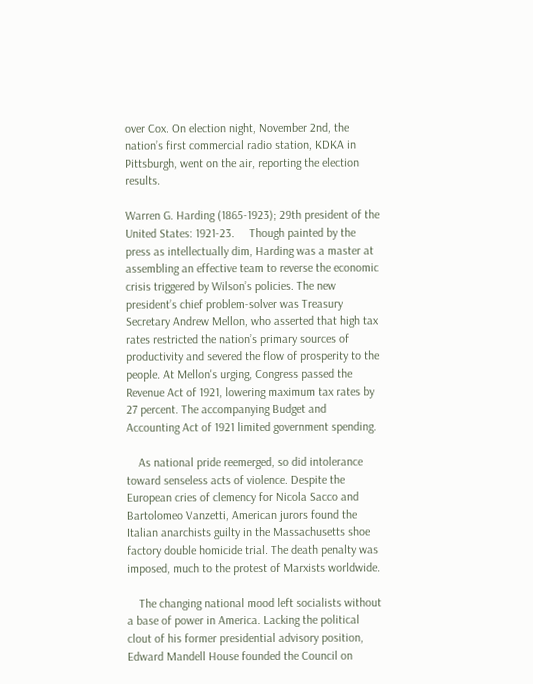over Cox. On election night, November 2nd, the nation’s first commercial radio station, KDKA in Pittsburgh, went on the air, reporting the election results.

Warren G. Harding (1865-1923); 29th president of the United States: 1921-23.     Though painted by the press as intellectually dim, Harding was a master at assembling an effective team to reverse the economic crisis triggered by Wilson’s policies. The new president’s chief problem-solver was Treasury Secretary Andrew Mellon, who asserted that high tax rates restricted the nation’s primary sources of productivity and severed the flow of prosperity to the people. At Mellon's urging, Congress passed the Revenue Act of 1921, lowering maximum tax rates by 27 percent. The accompanying Budget and Accounting Act of 1921 limited government spending.

    As national pride reemerged, so did intolerance toward senseless acts of violence. Despite the European cries of clemency for Nicola Sacco and Bartolomeo Vanzetti, American jurors found the Italian anarchists guilty in the Massachusetts shoe factory double homicide trial. The death penalty was imposed, much to the protest of Marxists worldwide.

    The changing national mood left socialists without a base of power in America. Lacking the political clout of his former presidential advisory position, Edward Mandell House founded the Council on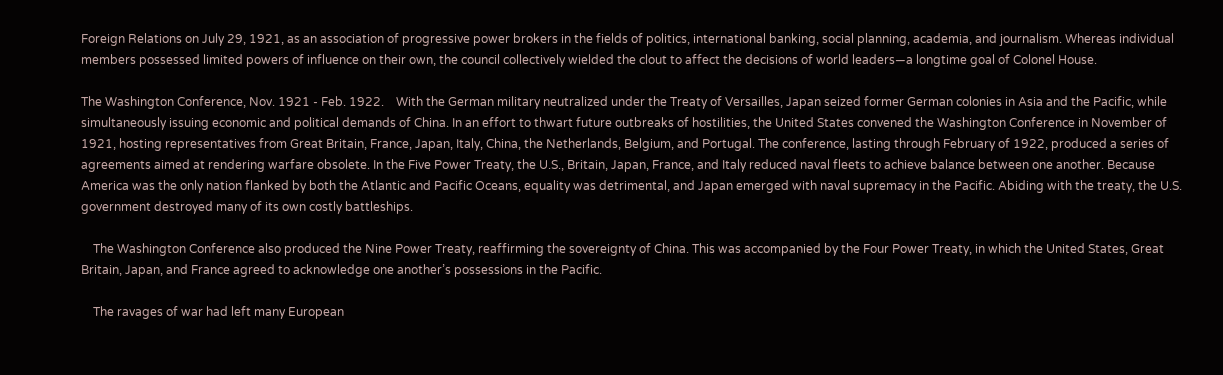Foreign Relations on July 29, 1921, as an association of progressive power brokers in the fields of politics, international banking, social planning, academia, and journalism. Whereas individual members possessed limited powers of influence on their own, the council collectively wielded the clout to affect the decisions of world leaders—a longtime goal of Colonel House.

The Washington Conference, Nov. 1921 - Feb. 1922.    With the German military neutralized under the Treaty of Versailles, Japan seized former German colonies in Asia and the Pacific, while simultaneously issuing economic and political demands of China. In an effort to thwart future outbreaks of hostilities, the United States convened the Washington Conference in November of 1921, hosting representatives from Great Britain, France, Japan, Italy, China, the Netherlands, Belgium, and Portugal. The conference, lasting through February of 1922, produced a series of agreements aimed at rendering warfare obsolete. In the Five Power Treaty, the U.S., Britain, Japan, France, and Italy reduced naval fleets to achieve balance between one another. Because America was the only nation flanked by both the Atlantic and Pacific Oceans, equality was detrimental, and Japan emerged with naval supremacy in the Pacific. Abiding with the treaty, the U.S. government destroyed many of its own costly battleships.

    The Washington Conference also produced the Nine Power Treaty, reaffirming the sovereignty of China. This was accompanied by the Four Power Treaty, in which the United States, Great Britain, Japan, and France agreed to acknowledge one another’s possessions in the Pacific.

    The ravages of war had left many European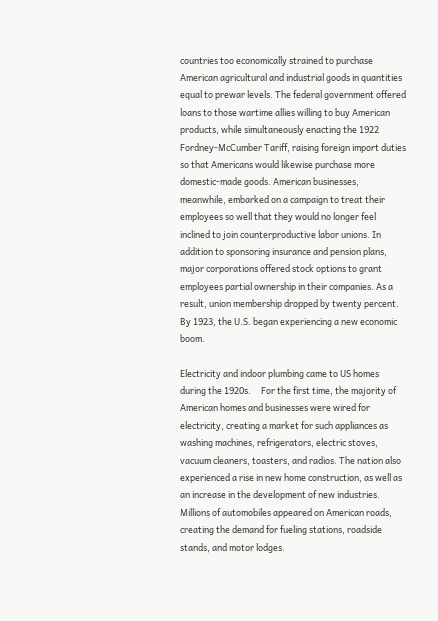countries too economically strained to purchase American agricultural and industrial goods in quantities equal to prewar levels. The federal government offered loans to those wartime allies willing to buy American products, while simultaneously enacting the 1922 Fordney-McCumber Tariff, raising foreign import duties so that Americans would likewise purchase more domestic-made goods. American businesses, meanwhile, embarked on a campaign to treat their employees so well that they would no longer feel inclined to join counterproductive labor unions. In addition to sponsoring insurance and pension plans, major corporations offered stock options to grant employees partial ownership in their companies. As a result, union membership dropped by twenty percent. By 1923, the U.S. began experiencing a new economic boom.

Electricity and indoor plumbing came to US homes during the 1920s.     For the first time, the majority of American homes and businesses were wired for electricity, creating a market for such appliances as washing machines, refrigerators, electric stoves, vacuum cleaners, toasters, and radios. The nation also experienced a rise in new home construction, as well as an increase in the development of new industries. Millions of automobiles appeared on American roads, creating the demand for fueling stations, roadside stands, and motor lodges.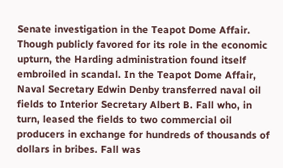Senate investigation in the Teapot Dome Affair.    Though publicly favored for its role in the economic upturn, the Harding administration found itself embroiled in scandal. In the Teapot Dome Affair, Naval Secretary Edwin Denby transferred naval oil fields to Interior Secretary Albert B. Fall who, in turn, leased the fields to two commercial oil producers in exchange for hundreds of thousands of dollars in bribes. Fall was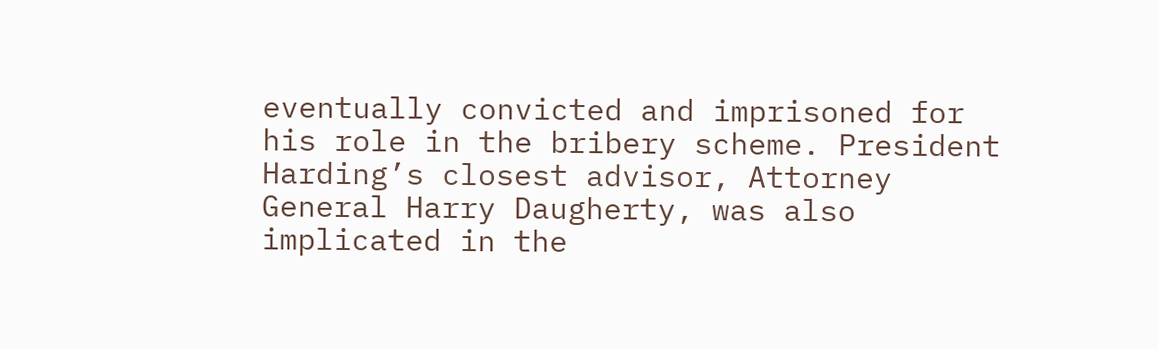eventually convicted and imprisoned for his role in the bribery scheme. President Harding’s closest advisor, Attorney General Harry Daugherty, was also implicated in the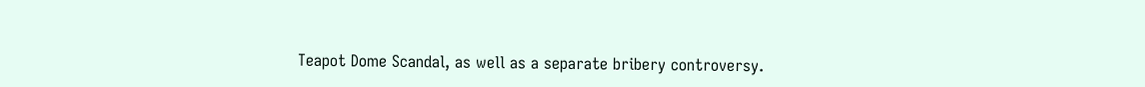Teapot Dome Scandal, as well as a separate bribery controversy.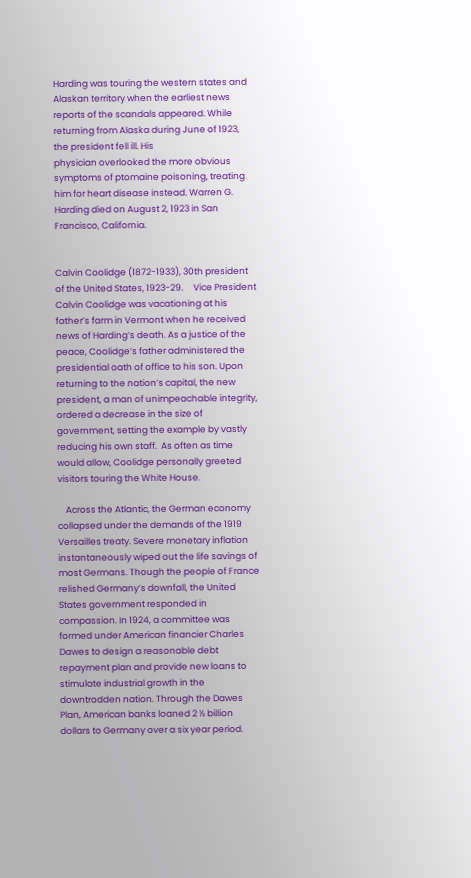Harding was touring the western states and Alaskan territory when the earliest news reports of the scandals appeared. While returning from Alaska during June of 1923, the president fell ill. His
physician overlooked the more obvious symptoms of ptomaine poisoning, treating him for heart disease instead. Warren G. Harding died on August 2, 1923 in San Francisco, California.


Calvin Coolidge (1872-1933), 30th president of the United States, 1923-29.     Vice President Calvin Coolidge was vacationing at his father’s farm in Vermont when he received news of Harding’s death. As a justice of the peace, Coolidge’s father administered the presidential oath of office to his son. Upon returning to the nation’s capital, the new president, a man of unimpeachable integrity, ordered a decrease in the size of government, setting the example by vastly reducing his own staff.  As often as time would allow, Coolidge personally greeted visitors touring the White House.

    Across the Atlantic, the German economy collapsed under the demands of the 1919 Versailles treaty. Severe monetary inflation instantaneously wiped out the life savings of most Germans. Though the people of France relished Germany’s downfall, the United States government responded in compassion. In 1924, a committee was formed under American financier Charles Dawes to design a reasonable debt repayment plan and provide new loans to stimulate industrial growth in the downtrodden nation. Through the Dawes Plan, American banks loaned 2 ½ billion dollars to Germany over a six year period.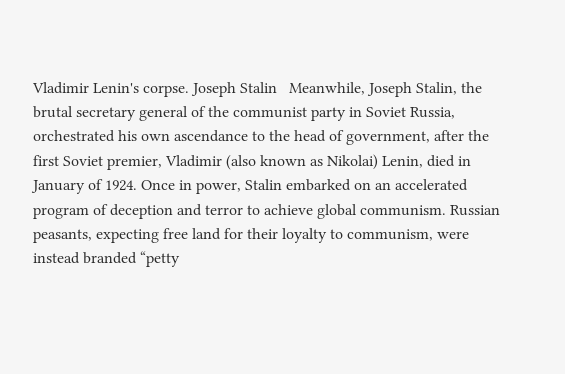Vladimir Lenin's corpse. Joseph Stalin   Meanwhile, Joseph Stalin, the brutal secretary general of the communist party in Soviet Russia, orchestrated his own ascendance to the head of government, after the first Soviet premier, Vladimir (also known as Nikolai) Lenin, died in January of 1924. Once in power, Stalin embarked on an accelerated program of deception and terror to achieve global communism. Russian peasants, expecting free land for their loyalty to communism, were instead branded “petty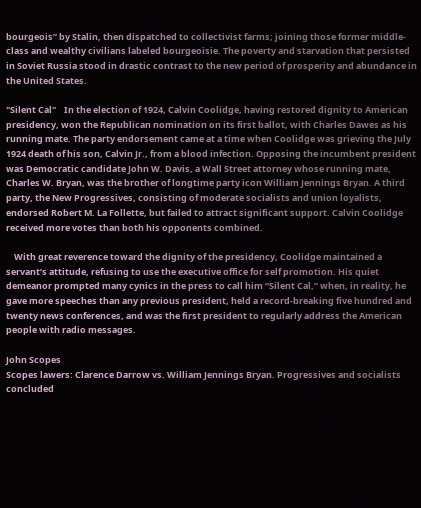bourgeois” by Stalin, then dispatched to collectivist farms; joining those former middle-class and wealthy civilians labeled bourgeoisie. The poverty and starvation that persisted in Soviet Russia stood in drastic contrast to the new period of prosperity and abundance in the United States.

"Silent Cal"    In the election of 1924, Calvin Coolidge, having restored dignity to American presidency, won the Republican nomination on its first ballot, with Charles Dawes as his running mate. The party endorsement came at a time when Coolidge was grieving the July 1924 death of his son, Calvin Jr., from a blood infection. Opposing the incumbent president was Democratic candidate John W. Davis, a Wall Street attorney whose running mate, Charles W. Bryan, was the brother of longtime party icon William Jennings Bryan. A third party, the New Progressives, consisting of moderate socialists and union loyalists, endorsed Robert M. La Follette, but failed to attract significant support. Calvin Coolidge received more votes than both his opponents combined.

    With great reverence toward the dignity of the presidency, Coolidge maintained a servant’s attitude, refusing to use the executive office for self promotion. His quiet demeanor prompted many cynics in the press to call him “Silent Cal,” when, in reality, he gave more speeches than any previous president, held a record-breaking five hundred and twenty news conferences, and was the first president to regularly address the American people with radio messages.

John Scopes
Scopes lawers: Clarence Darrow vs. William Jennings Bryan. Progressives and socialists concluded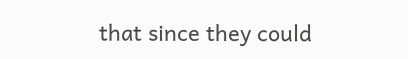that since they could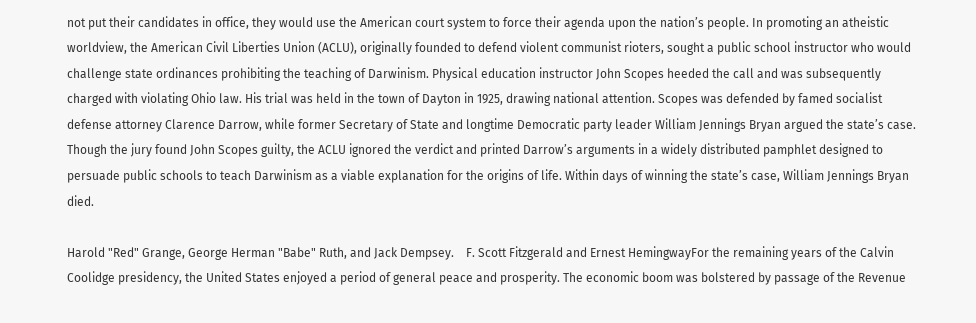not put their candidates in office, they would use the American court system to force their agenda upon the nation’s people. In promoting an atheistic worldview, the American Civil Liberties Union (ACLU), originally founded to defend violent communist rioters, sought a public school instructor who would challenge state ordinances prohibiting the teaching of Darwinism. Physical education instructor John Scopes heeded the call and was subsequently charged with violating Ohio law. His trial was held in the town of Dayton in 1925, drawing national attention. Scopes was defended by famed socialist defense attorney Clarence Darrow, while former Secretary of State and longtime Democratic party leader William Jennings Bryan argued the state’s case. Though the jury found John Scopes guilty, the ACLU ignored the verdict and printed Darrow’s arguments in a widely distributed pamphlet designed to persuade public schools to teach Darwinism as a viable explanation for the origins of life. Within days of winning the state’s case, William Jennings Bryan died.

Harold "Red" Grange, George Herman "Babe" Ruth, and Jack Dempsey.    F. Scott Fitzgerald and Ernest HemingwayFor the remaining years of the Calvin Coolidge presidency, the United States enjoyed a period of general peace and prosperity. The economic boom was bolstered by passage of the Revenue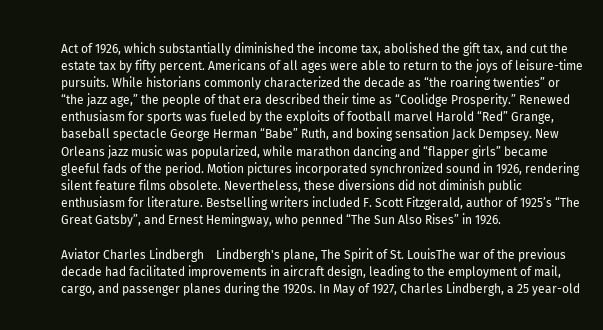Act of 1926, which substantially diminished the income tax, abolished the gift tax, and cut the estate tax by fifty percent. Americans of all ages were able to return to the joys of leisure-time pursuits. While historians commonly characterized the decade as “the roaring twenties” or “the jazz age,” the people of that era described their time as “Coolidge Prosperity.” Renewed enthusiasm for sports was fueled by the exploits of football marvel Harold “Red” Grange, baseball spectacle George Herman “Babe” Ruth, and boxing sensation Jack Dempsey. New Orleans jazz music was popularized, while marathon dancing and “flapper girls” became gleeful fads of the period. Motion pictures incorporated synchronized sound in 1926, rendering silent feature films obsolete. Nevertheless, these diversions did not diminish public enthusiasm for literature. Bestselling writers included F. Scott Fitzgerald, author of 1925’s “The Great Gatsby”, and Ernest Hemingway, who penned “The Sun Also Rises” in 1926.

Aviator Charles Lindbergh    Lindbergh's plane, The Spirit of St. LouisThe war of the previous decade had facilitated improvements in aircraft design, leading to the employment of mail, cargo, and passenger planes during the 1920s. In May of 1927, Charles Lindbergh, a 25 year-old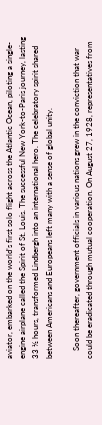aviator, embarked on the world’s first solo flight across the Atlantic Ocean, piloting a single-engine airplane called the Spirit of St. Louis. The successful New York-to-Paris journey, lasting 33 ½ hours, transformed Lindbergh into an international hero. The celebratory spirit shared between Americans and Europeans left many with a sense of global unity.

    Soon thereafter, government officials in various nations grew in the conviction that war could be eradicated through mutual cooperation. On August 27, 1928, representatives from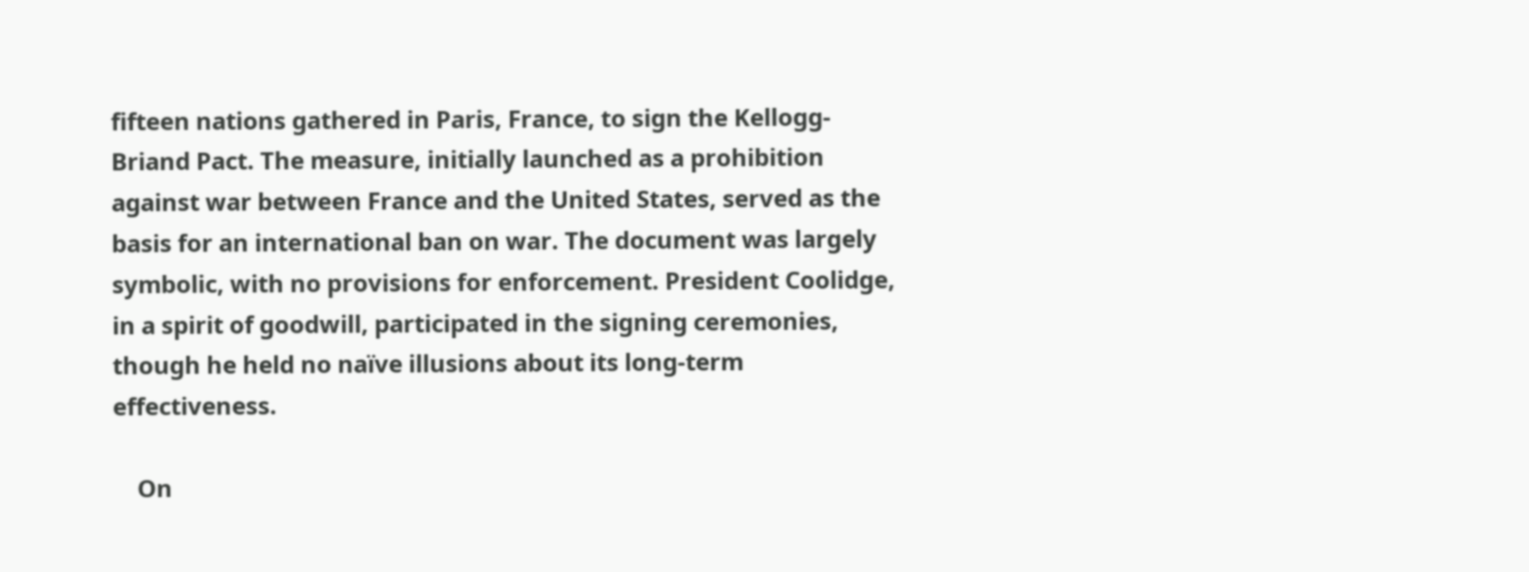fifteen nations gathered in Paris, France, to sign the Kellogg-Briand Pact. The measure, initially launched as a prohibition against war between France and the United States, served as the basis for an international ban on war. The document was largely symbolic, with no provisions for enforcement. President Coolidge, in a spirit of goodwill, participated in the signing ceremonies, though he held no naïve illusions about its long-term effectiveness.

    On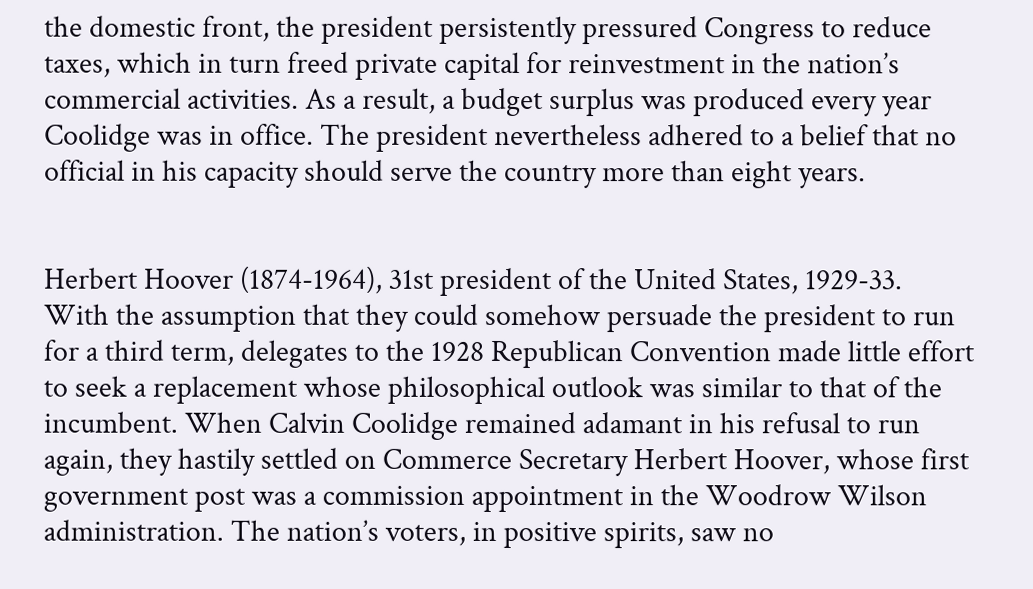the domestic front, the president persistently pressured Congress to reduce taxes, which in turn freed private capital for reinvestment in the nation’s commercial activities. As a result, a budget surplus was produced every year Coolidge was in office. The president nevertheless adhered to a belief that no official in his capacity should serve the country more than eight years.


Herbert Hoover (1874-1964), 31st president of the United States, 1929-33.    With the assumption that they could somehow persuade the president to run for a third term, delegates to the 1928 Republican Convention made little effort to seek a replacement whose philosophical outlook was similar to that of the incumbent. When Calvin Coolidge remained adamant in his refusal to run again, they hastily settled on Commerce Secretary Herbert Hoover, whose first government post was a commission appointment in the Woodrow Wilson administration. The nation’s voters, in positive spirits, saw no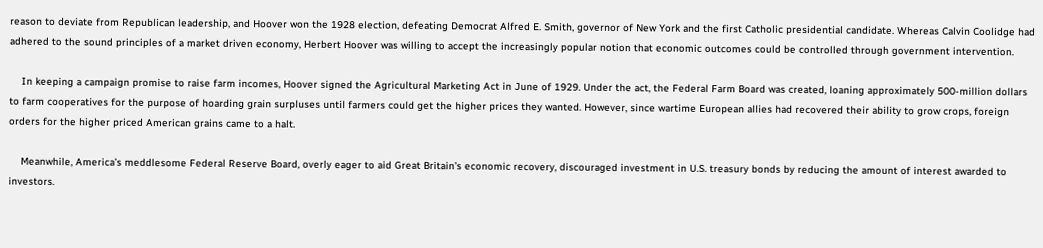reason to deviate from Republican leadership, and Hoover won the 1928 election, defeating Democrat Alfred E. Smith, governor of New York and the first Catholic presidential candidate. Whereas Calvin Coolidge had adhered to the sound principles of a market driven economy, Herbert Hoover was willing to accept the increasingly popular notion that economic outcomes could be controlled through government intervention.

    In keeping a campaign promise to raise farm incomes, Hoover signed the Agricultural Marketing Act in June of 1929. Under the act, the Federal Farm Board was created, loaning approximately 500-million dollars to farm cooperatives for the purpose of hoarding grain surpluses until farmers could get the higher prices they wanted. However, since wartime European allies had recovered their ability to grow crops, foreign orders for the higher priced American grains came to a halt.

    Meanwhile, America’s meddlesome Federal Reserve Board, overly eager to aid Great Britain’s economic recovery, discouraged investment in U.S. treasury bonds by reducing the amount of interest awarded to investors.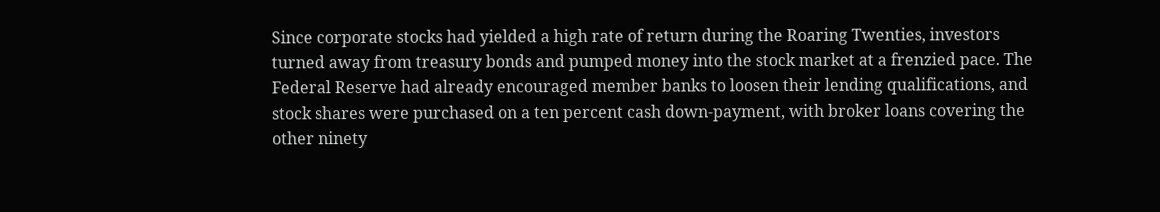Since corporate stocks had yielded a high rate of return during the Roaring Twenties, investors turned away from treasury bonds and pumped money into the stock market at a frenzied pace. The Federal Reserve had already encouraged member banks to loosen their lending qualifications, and stock shares were purchased on a ten percent cash down-payment, with broker loans covering the other ninety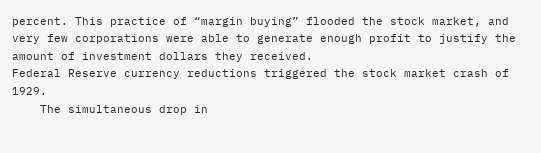percent. This practice of “margin buying” flooded the stock market, and very few corporations were able to generate enough profit to justify the amount of investment dollars they received.
Federal Reserve currency reductions triggered the stock market crash of 1929.
    The simultaneous drop in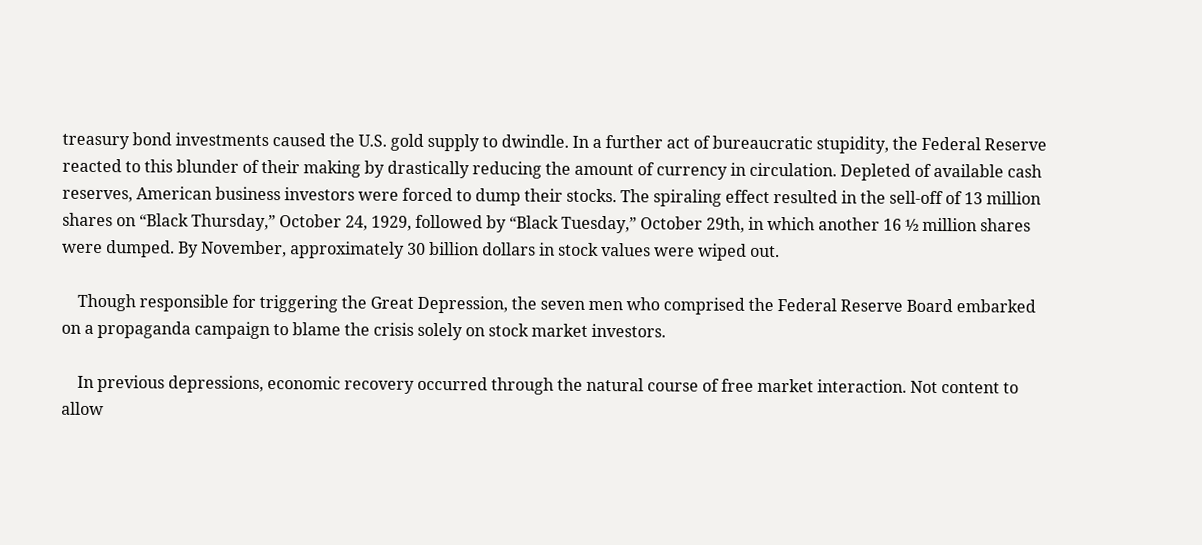treasury bond investments caused the U.S. gold supply to dwindle. In a further act of bureaucratic stupidity, the Federal Reserve reacted to this blunder of their making by drastically reducing the amount of currency in circulation. Depleted of available cash reserves, American business investors were forced to dump their stocks. The spiraling effect resulted in the sell-off of 13 million shares on “Black Thursday,” October 24, 1929, followed by “Black Tuesday,” October 29th, in which another 16 ½ million shares were dumped. By November, approximately 30 billion dollars in stock values were wiped out.

    Though responsible for triggering the Great Depression, the seven men who comprised the Federal Reserve Board embarked on a propaganda campaign to blame the crisis solely on stock market investors.

    In previous depressions, economic recovery occurred through the natural course of free market interaction. Not content to allow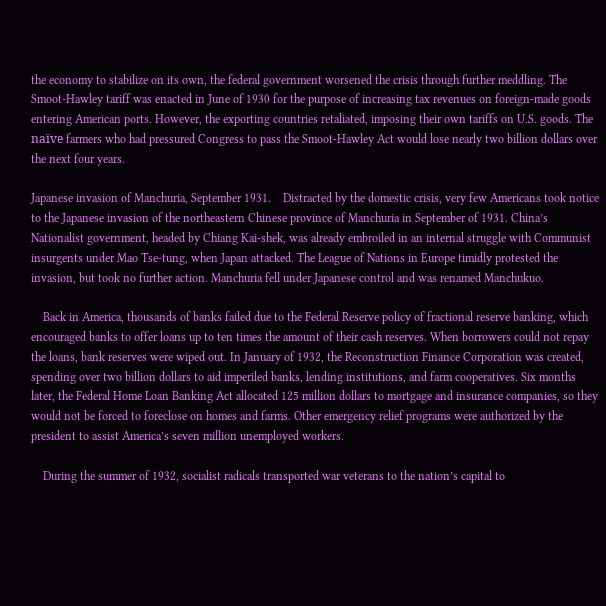the economy to stabilize on its own, the federal government worsened the crisis through further meddling. The Smoot-Hawley tariff was enacted in June of 1930 for the purpose of increasing tax revenues on foreign-made goods entering American ports. However, the exporting countries retaliated, imposing their own tariffs on U.S. goods. The naïve farmers who had pressured Congress to pass the Smoot-Hawley Act would lose nearly two billion dollars over the next four years.

Japanese invasion of Manchuria, September 1931.    Distracted by the domestic crisis, very few Americans took notice to the Japanese invasion of the northeastern Chinese province of Manchuria in September of 1931. China’s Nationalist government, headed by Chiang Kai-shek, was already embroiled in an internal struggle with Communist insurgents under Mao Tse-tung, when Japan attacked. The League of Nations in Europe timidly protested the invasion, but took no further action. Manchuria fell under Japanese control and was renamed Manchukuo.

    Back in America, thousands of banks failed due to the Federal Reserve policy of fractional reserve banking, which encouraged banks to offer loans up to ten times the amount of their cash reserves. When borrowers could not repay the loans, bank reserves were wiped out. In January of 1932, the Reconstruction Finance Corporation was created, spending over two billion dollars to aid imperiled banks, lending institutions, and farm cooperatives. Six months later, the Federal Home Loan Banking Act allocated 125 million dollars to mortgage and insurance companies, so they would not be forced to foreclose on homes and farms. Other emergency relief programs were authorized by the president to assist America’s seven million unemployed workers.

    During the summer of 1932, socialist radicals transported war veterans to the nation’s capital to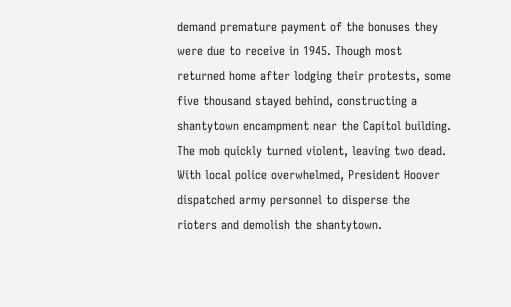demand premature payment of the bonuses they were due to receive in 1945. Though most returned home after lodging their protests, some five thousand stayed behind, constructing a shantytown encampment near the Capitol building. The mob quickly turned violent, leaving two dead. With local police overwhelmed, President Hoover dispatched army personnel to disperse the rioters and demolish the shantytown.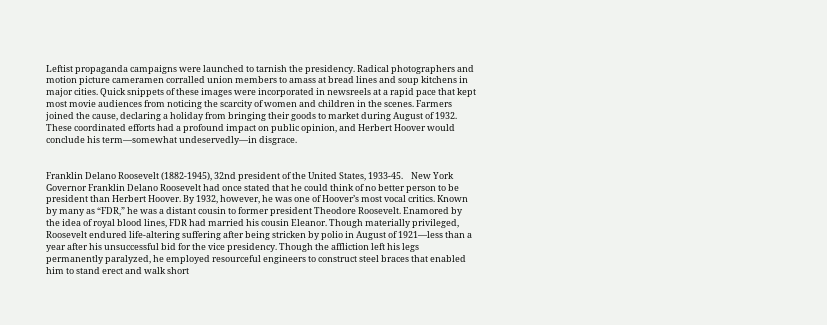Leftist propaganda campaigns were launched to tarnish the presidency. Radical photographers and motion picture cameramen corralled union members to amass at bread lines and soup kitchens in major cities. Quick snippets of these images were incorporated in newsreels at a rapid pace that kept most movie audiences from noticing the scarcity of women and children in the scenes. Farmers joined the cause, declaring a holiday from bringing their goods to market during August of 1932. These coordinated efforts had a profound impact on public opinion, and Herbert Hoover would conclude his term—somewhat undeservedly—in disgrace.


Franklin Delano Roosevelt (1882-1945), 32nd president of the United States, 1933-45.    New York Governor Franklin Delano Roosevelt had once stated that he could think of no better person to be president than Herbert Hoover. By 1932, however, he was one of Hoover’s most vocal critics. Known by many as “FDR,” he was a distant cousin to former president Theodore Roosevelt. Enamored by the idea of royal blood lines, FDR had married his cousin Eleanor. Though materially privileged, Roosevelt endured life-altering suffering after being stricken by polio in August of 1921—less than a year after his unsuccessful bid for the vice presidency. Though the affliction left his legs permanently paralyzed, he employed resourceful engineers to construct steel braces that enabled him to stand erect and walk short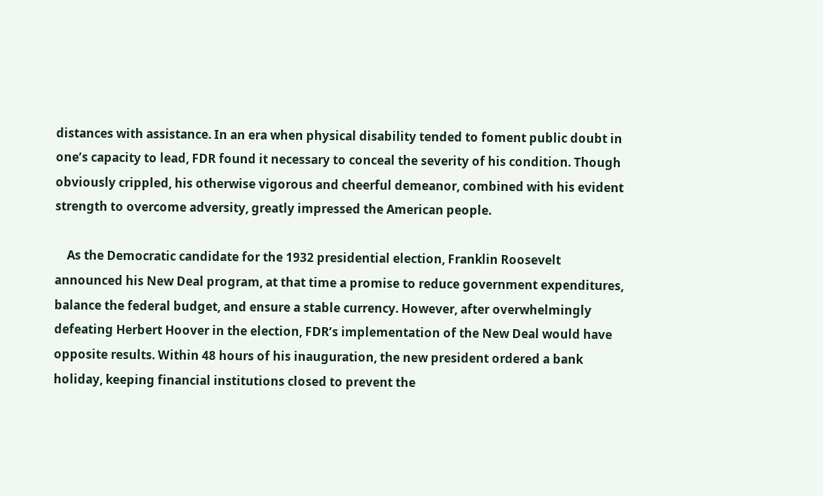distances with assistance. In an era when physical disability tended to foment public doubt in one’s capacity to lead, FDR found it necessary to conceal the severity of his condition. Though obviously crippled, his otherwise vigorous and cheerful demeanor, combined with his evident strength to overcome adversity, greatly impressed the American people.

    As the Democratic candidate for the 1932 presidential election, Franklin Roosevelt announced his New Deal program, at that time a promise to reduce government expenditures, balance the federal budget, and ensure a stable currency. However, after overwhelmingly defeating Herbert Hoover in the election, FDR’s implementation of the New Deal would have opposite results. Within 48 hours of his inauguration, the new president ordered a bank holiday, keeping financial institutions closed to prevent the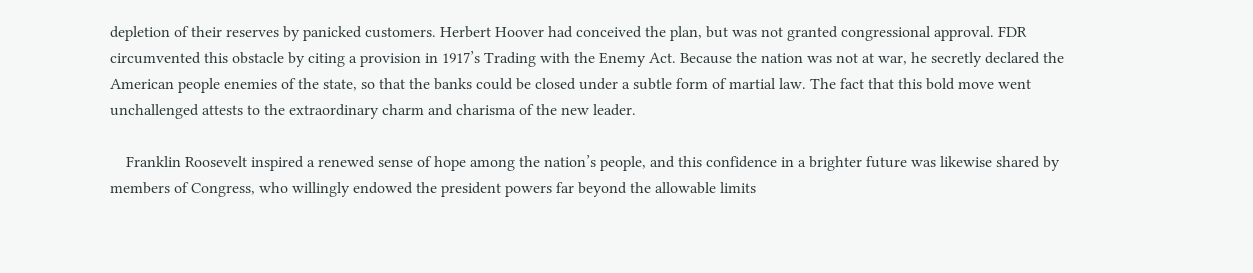depletion of their reserves by panicked customers. Herbert Hoover had conceived the plan, but was not granted congressional approval. FDR circumvented this obstacle by citing a provision in 1917’s Trading with the Enemy Act. Because the nation was not at war, he secretly declared the American people enemies of the state, so that the banks could be closed under a subtle form of martial law. The fact that this bold move went unchallenged attests to the extraordinary charm and charisma of the new leader.

    Franklin Roosevelt inspired a renewed sense of hope among the nation’s people, and this confidence in a brighter future was likewise shared by members of Congress, who willingly endowed the president powers far beyond the allowable limits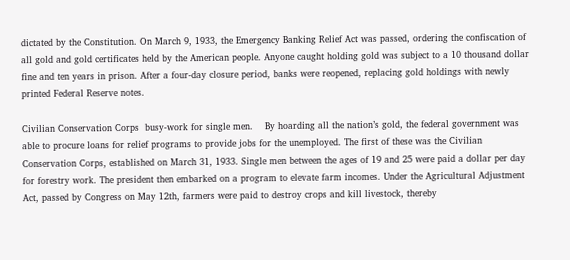dictated by the Constitution. On March 9, 1933, the Emergency Banking Relief Act was passed, ordering the confiscation of all gold and gold certificates held by the American people. Anyone caught holding gold was subject to a 10 thousand dollar fine and ten years in prison. After a four-day closure period, banks were reopened, replacing gold holdings with newly printed Federal Reserve notes.

Civilian Conservation Corps  busy-work for single men.    By hoarding all the nation’s gold, the federal government was able to procure loans for relief programs to provide jobs for the unemployed. The first of these was the Civilian Conservation Corps, established on March 31, 1933. Single men between the ages of 19 and 25 were paid a dollar per day for forestry work. The president then embarked on a program to elevate farm incomes. Under the Agricultural Adjustment Act, passed by Congress on May 12th, farmers were paid to destroy crops and kill livestock, thereby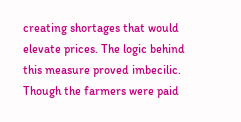creating shortages that would elevate prices. The logic behind this measure proved imbecilic. Though the farmers were paid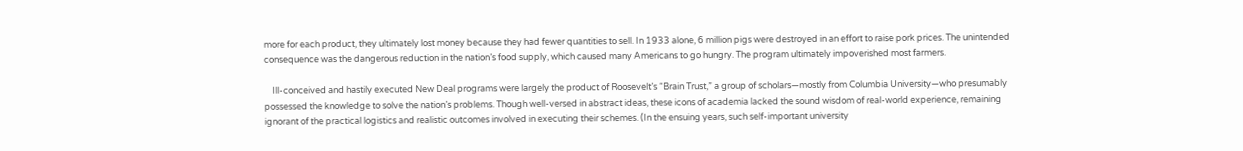more for each product, they ultimately lost money because they had fewer quantities to sell. In 1933 alone, 6 million pigs were destroyed in an effort to raise pork prices. The unintended consequence was the dangerous reduction in the nation’s food supply, which caused many Americans to go hungry. The program ultimately impoverished most farmers.

    Ill-conceived and hastily executed New Deal programs were largely the product of Roosevelt’s “Brain Trust,” a group of scholars—mostly from Columbia University—who presumably possessed the knowledge to solve the nation’s problems. Though well-versed in abstract ideas, these icons of academia lacked the sound wisdom of real-world experience, remaining ignorant of the practical logistics and realistic outcomes involved in executing their schemes. (In the ensuing years, such self-important university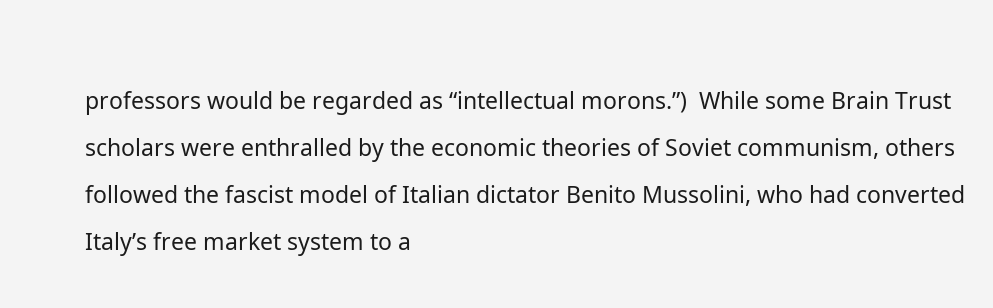professors would be regarded as “intellectual morons.”)  While some Brain Trust scholars were enthralled by the economic theories of Soviet communism, others followed the fascist model of Italian dictator Benito Mussolini, who had converted Italy’s free market system to a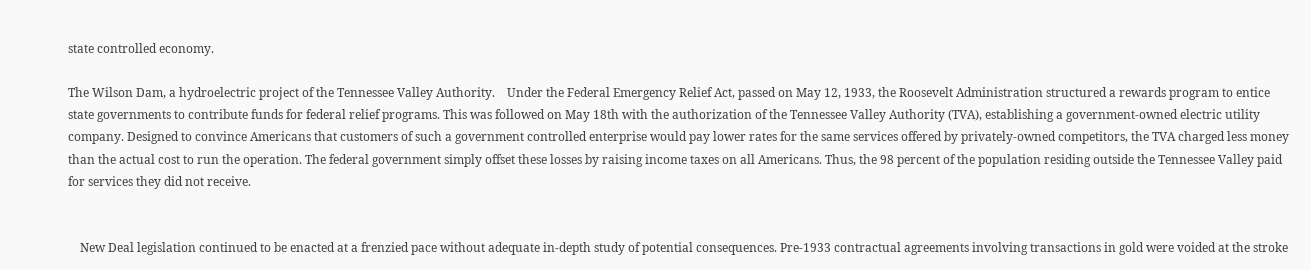state controlled economy.

The Wilson Dam, a hydroelectric project of the Tennessee Valley Authority.    Under the Federal Emergency Relief Act, passed on May 12, 1933, the Roosevelt Administration structured a rewards program to entice state governments to contribute funds for federal relief programs. This was followed on May 18th with the authorization of the Tennessee Valley Authority (TVA), establishing a government-owned electric utility company. Designed to convince Americans that customers of such a government controlled enterprise would pay lower rates for the same services offered by privately-owned competitors, the TVA charged less money than the actual cost to run the operation. The federal government simply offset these losses by raising income taxes on all Americans. Thus, the 98 percent of the population residing outside the Tennessee Valley paid for services they did not receive.


    New Deal legislation continued to be enacted at a frenzied pace without adequate in-depth study of potential consequences. Pre-1933 contractual agreements involving transactions in gold were voided at the stroke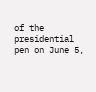of the presidential pen on June 5,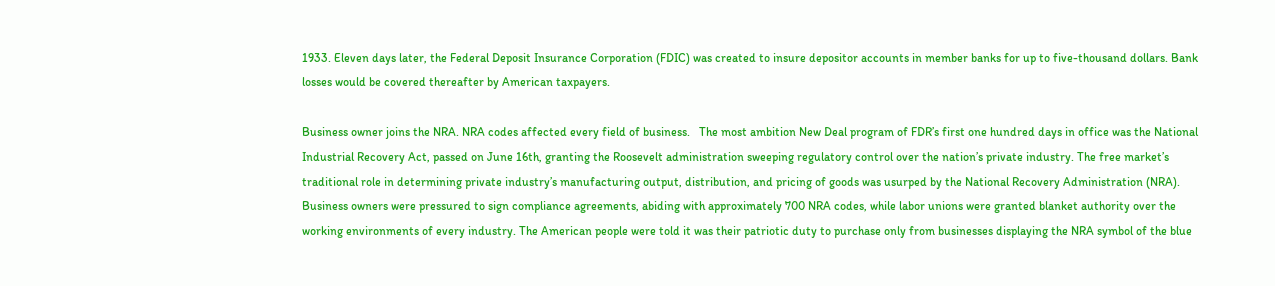1933. Eleven days later, the Federal Deposit Insurance Corporation (FDIC) was created to insure depositor accounts in member banks for up to five-thousand dollars. Bank losses would be covered thereafter by American taxpayers.

Business owner joins the NRA. NRA codes affected every field of business.   The most ambition New Deal program of FDR’s first one hundred days in office was the National Industrial Recovery Act, passed on June 16th, granting the Roosevelt administration sweeping regulatory control over the nation’s private industry. The free market’s traditional role in determining private industry’s manufacturing output, distribution, and pricing of goods was usurped by the National Recovery Administration (NRA).  Business owners were pressured to sign compliance agreements, abiding with approximately 700 NRA codes, while labor unions were granted blanket authority over the working environments of every industry. The American people were told it was their patriotic duty to purchase only from businesses displaying the NRA symbol of the blue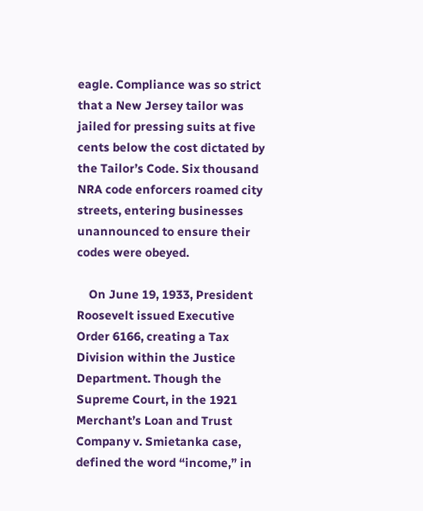eagle. Compliance was so strict that a New Jersey tailor was jailed for pressing suits at five cents below the cost dictated by the Tailor’s Code. Six thousand NRA code enforcers roamed city streets, entering businesses unannounced to ensure their codes were obeyed.

    On June 19, 1933, President Roosevelt issued Executive Order 6166, creating a Tax Division within the Justice Department. Though the Supreme Court, in the 1921 Merchant’s Loan and Trust Company v. Smietanka case, defined the word “income,” in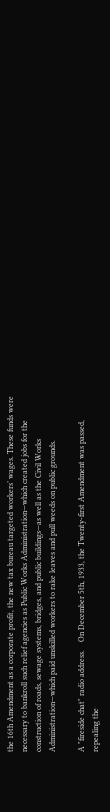the 16th Amendment as a corporate profit, the new tax bureau targeted workers’ wages. These funds were necessary to bankroll such relief agencies as Public Works Administration—which created jobs for the construction of roads, sewage systems, bridges, and public buildings—as well as the Civil Works Administration—which paid unskilled workers to rake leaves and pull weeds on public grounds.

A "fireside chat" radio address.    On December 5th, 1933, the Twenty-first Amendment was passed, repealing the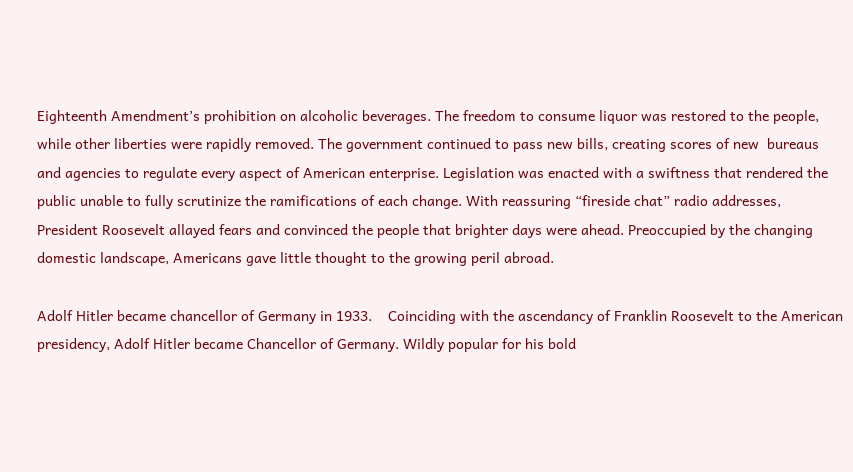Eighteenth Amendment’s prohibition on alcoholic beverages. The freedom to consume liquor was restored to the people, while other liberties were rapidly removed. The government continued to pass new bills, creating scores of new  bureaus and agencies to regulate every aspect of American enterprise. Legislation was enacted with a swiftness that rendered the public unable to fully scrutinize the ramifications of each change. With reassuring “fireside chat” radio addresses, President Roosevelt allayed fears and convinced the people that brighter days were ahead. Preoccupied by the changing domestic landscape, Americans gave little thought to the growing peril abroad.

Adolf Hitler became chancellor of Germany in 1933.    Coinciding with the ascendancy of Franklin Roosevelt to the American presidency, Adolf Hitler became Chancellor of Germany. Wildly popular for his bold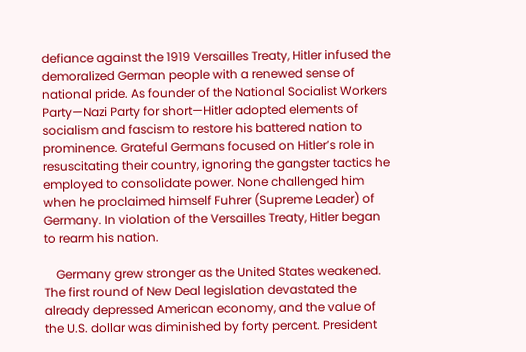defiance against the 1919 Versailles Treaty, Hitler infused the demoralized German people with a renewed sense of national pride. As founder of the National Socialist Workers Party—Nazi Party for short—Hitler adopted elements of socialism and fascism to restore his battered nation to prominence. Grateful Germans focused on Hitler’s role in resuscitating their country, ignoring the gangster tactics he employed to consolidate power. None challenged him when he proclaimed himself Fuhrer (Supreme Leader) of Germany. In violation of the Versailles Treaty, Hitler began to rearm his nation.

    Germany grew stronger as the United States weakened. The first round of New Deal legislation devastated the already depressed American economy, and the value of the U.S. dollar was diminished by forty percent. President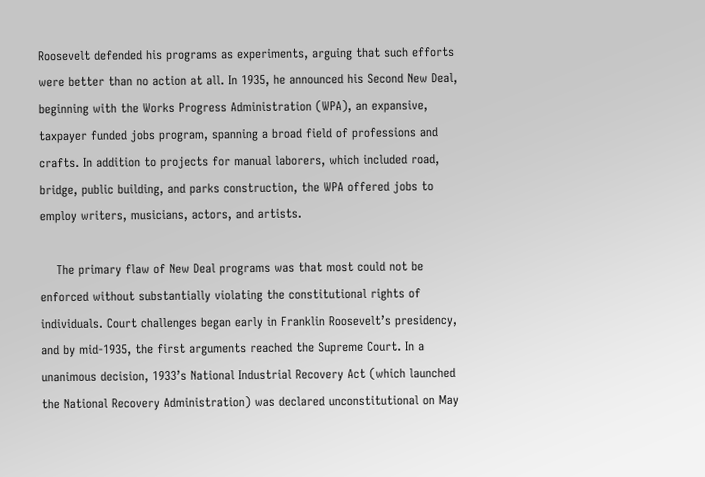Roosevelt defended his programs as experiments, arguing that such efforts were better than no action at all. In 1935, he announced his Second New Deal, beginning with the Works Progress Administration (WPA), an expansive, taxpayer funded jobs program, spanning a broad field of professions and crafts. In addition to projects for manual laborers, which included road, bridge, public building, and parks construction, the WPA offered jobs to employ writers, musicians, actors, and artists.

    The primary flaw of New Deal programs was that most could not be enforced without substantially violating the constitutional rights of individuals. Court challenges began early in Franklin Roosevelt’s presidency, and by mid-1935, the first arguments reached the Supreme Court. In a unanimous decision, 1933’s National Industrial Recovery Act (which launched the National Recovery Administration) was declared unconstitutional on May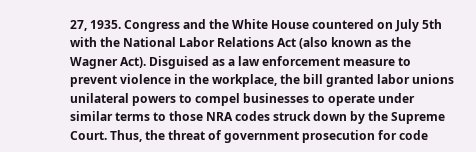27, 1935. Congress and the White House countered on July 5th with the National Labor Relations Act (also known as the Wagner Act). Disguised as a law enforcement measure to prevent violence in the workplace, the bill granted labor unions unilateral powers to compel businesses to operate under similar terms to those NRA codes struck down by the Supreme Court. Thus, the threat of government prosecution for code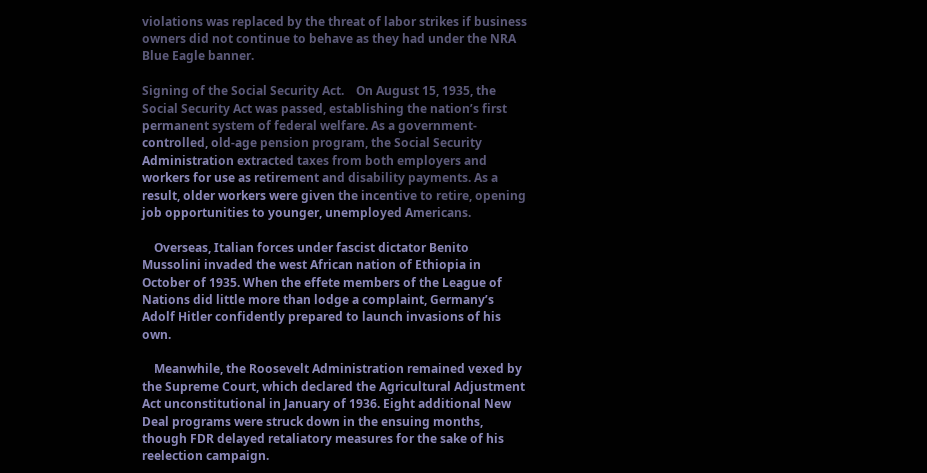violations was replaced by the threat of labor strikes if business owners did not continue to behave as they had under the NRA Blue Eagle banner.

Signing of the Social Security Act.    On August 15, 1935, the Social Security Act was passed, establishing the nation’s first permanent system of federal welfare. As a government-controlled, old-age pension program, the Social Security Administration extracted taxes from both employers and workers for use as retirement and disability payments. As a result, older workers were given the incentive to retire, opening job opportunities to younger, unemployed Americans.

    Overseas, Italian forces under fascist dictator Benito Mussolini invaded the west African nation of Ethiopia in October of 1935. When the effete members of the League of Nations did little more than lodge a complaint, Germany’s Adolf Hitler confidently prepared to launch invasions of his own.

    Meanwhile, the Roosevelt Administration remained vexed by the Supreme Court, which declared the Agricultural Adjustment Act unconstitutional in January of 1936. Eight additional New Deal programs were struck down in the ensuing months, though FDR delayed retaliatory measures for the sake of his reelection campaign.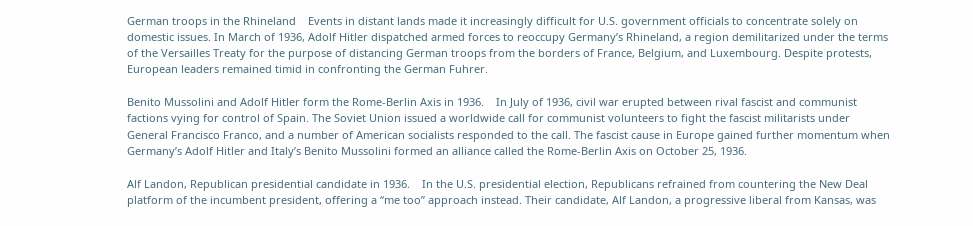German troops in the Rhineland    Events in distant lands made it increasingly difficult for U.S. government officials to concentrate solely on domestic issues. In March of 1936, Adolf Hitler dispatched armed forces to reoccupy Germany’s Rhineland, a region demilitarized under the terms of the Versailles Treaty for the purpose of distancing German troops from the borders of France, Belgium, and Luxembourg. Despite protests, European leaders remained timid in confronting the German Fuhrer.

Benito Mussolini and Adolf Hitler form the Rome-Berlin Axis in 1936.    In July of 1936, civil war erupted between rival fascist and communist factions vying for control of Spain. The Soviet Union issued a worldwide call for communist volunteers to fight the fascist militarists under General Francisco Franco, and a number of American socialists responded to the call. The fascist cause in Europe gained further momentum when Germany’s Adolf Hitler and Italy’s Benito Mussolini formed an alliance called the Rome-Berlin Axis on October 25, 1936.

Alf Landon, Republican presidential candidate in 1936.    In the U.S. presidential election, Republicans refrained from countering the New Deal platform of the incumbent president, offering a “me too” approach instead. Their candidate, Alf Landon, a progressive liberal from Kansas, was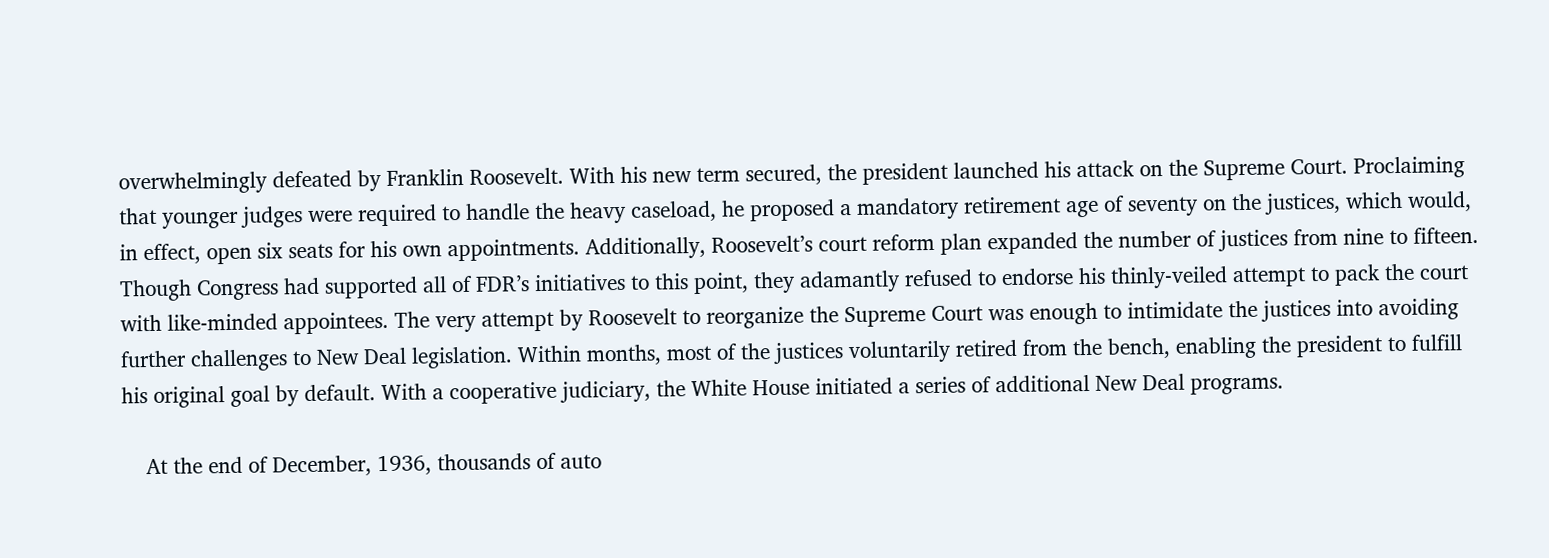overwhelmingly defeated by Franklin Roosevelt. With his new term secured, the president launched his attack on the Supreme Court. Proclaiming that younger judges were required to handle the heavy caseload, he proposed a mandatory retirement age of seventy on the justices, which would, in effect, open six seats for his own appointments. Additionally, Roosevelt’s court reform plan expanded the number of justices from nine to fifteen. Though Congress had supported all of FDR’s initiatives to this point, they adamantly refused to endorse his thinly-veiled attempt to pack the court with like-minded appointees. The very attempt by Roosevelt to reorganize the Supreme Court was enough to intimidate the justices into avoiding further challenges to New Deal legislation. Within months, most of the justices voluntarily retired from the bench, enabling the president to fulfill his original goal by default. With a cooperative judiciary, the White House initiated a series of additional New Deal programs.

    At the end of December, 1936, thousands of auto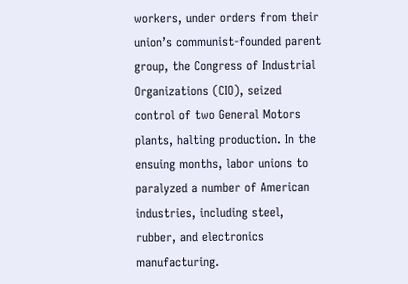workers, under orders from their union’s communist-founded parent group, the Congress of Industrial Organizations (CIO), seized control of two General Motors plants, halting production. In the ensuing months, labor unions to paralyzed a number of American industries, including steel, rubber, and electronics manufacturing.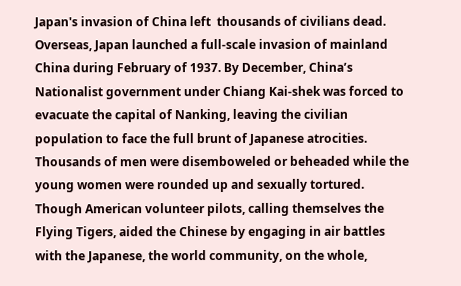Japan's invasion of China left  thousands of civilians dead.     Overseas, Japan launched a full-scale invasion of mainland China during February of 1937. By December, China’s Nationalist government under Chiang Kai-shek was forced to evacuate the capital of Nanking, leaving the civilian population to face the full brunt of Japanese atrocities. Thousands of men were disemboweled or beheaded while the young women were rounded up and sexually tortured. Though American volunteer pilots, calling themselves the Flying Tigers, aided the Chinese by engaging in air battles with the Japanese, the world community, on the whole,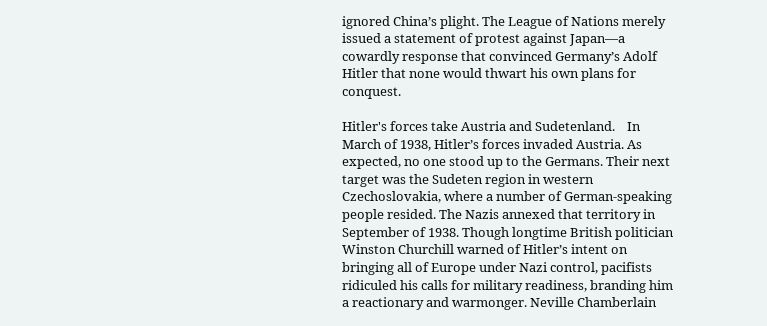ignored China’s plight. The League of Nations merely issued a statement of protest against Japan—a cowardly response that convinced Germany’s Adolf Hitler that none would thwart his own plans for conquest.

Hitler's forces take Austria and Sudetenland.    In March of 1938, Hitler’s forces invaded Austria. As expected, no one stood up to the Germans. Their next target was the Sudeten region in western Czechoslovakia, where a number of German-speaking people resided. The Nazis annexed that territory in September of 1938. Though longtime British politician Winston Churchill warned of Hitler’s intent on bringing all of Europe under Nazi control, pacifists ridiculed his calls for military readiness, branding him a reactionary and warmonger. Neville Chamberlain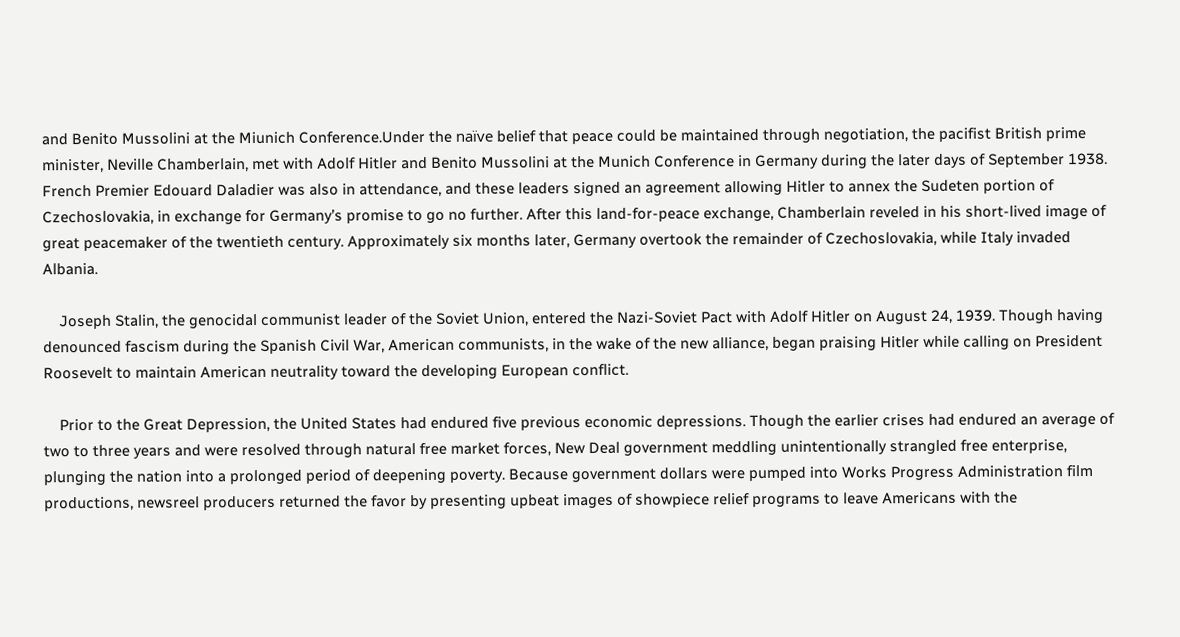and Benito Mussolini at the Miunich Conference.Under the naïve belief that peace could be maintained through negotiation, the pacifist British prime minister, Neville Chamberlain, met with Adolf Hitler and Benito Mussolini at the Munich Conference in Germany during the later days of September 1938. French Premier Edouard Daladier was also in attendance, and these leaders signed an agreement allowing Hitler to annex the Sudeten portion of Czechoslovakia, in exchange for Germany’s promise to go no further. After this land-for-peace exchange, Chamberlain reveled in his short-lived image of great peacemaker of the twentieth century. Approximately six months later, Germany overtook the remainder of Czechoslovakia, while Italy invaded Albania.

    Joseph Stalin, the genocidal communist leader of the Soviet Union, entered the Nazi-Soviet Pact with Adolf Hitler on August 24, 1939. Though having denounced fascism during the Spanish Civil War, American communists, in the wake of the new alliance, began praising Hitler while calling on President Roosevelt to maintain American neutrality toward the developing European conflict.

    Prior to the Great Depression, the United States had endured five previous economic depressions. Though the earlier crises had endured an average of two to three years and were resolved through natural free market forces, New Deal government meddling unintentionally strangled free enterprise, plunging the nation into a prolonged period of deepening poverty. Because government dollars were pumped into Works Progress Administration film productions, newsreel producers returned the favor by presenting upbeat images of showpiece relief programs to leave Americans with the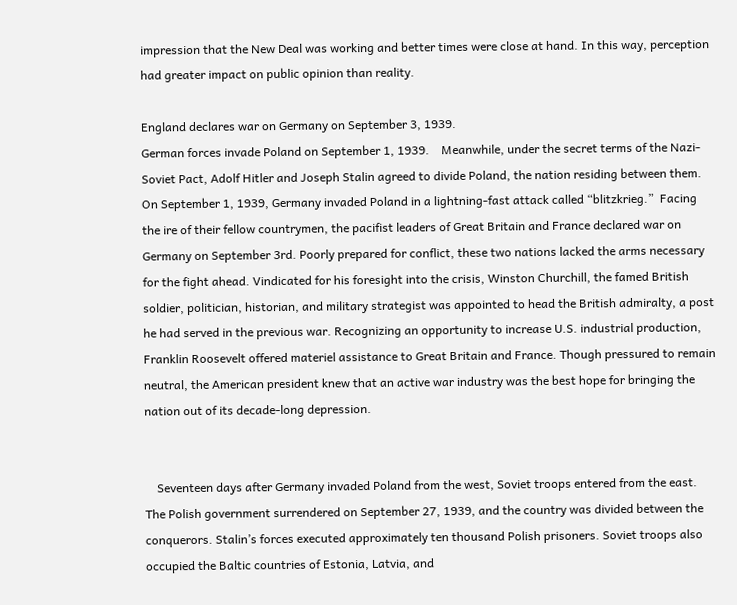impression that the New Deal was working and better times were close at hand. In this way, perception had greater impact on public opinion than reality.

England declares war on Germany on September 3, 1939.
German forces invade Poland on September 1, 1939.    Meanwhile, under the secret terms of the Nazi-Soviet Pact, Adolf Hitler and Joseph Stalin agreed to divide Poland, the nation residing between them. On September 1, 1939, Germany invaded Poland in a lightning-fast attack called “blitzkrieg.”  Facing the ire of their fellow countrymen, the pacifist leaders of Great Britain and France declared war on Germany on September 3rd. Poorly prepared for conflict, these two nations lacked the arms necessary for the fight ahead. Vindicated for his foresight into the crisis, Winston Churchill, the famed British soldier, politician, historian, and military strategist was appointed to head the British admiralty, a post he had served in the previous war. Recognizing an opportunity to increase U.S. industrial production, Franklin Roosevelt offered materiel assistance to Great Britain and France. Though pressured to remain neutral, the American president knew that an active war industry was the best hope for bringing the nation out of its decade-long depression.


    Seventeen days after Germany invaded Poland from the west, Soviet troops entered from the east. The Polish government surrendered on September 27, 1939, and the country was divided between the conquerors. Stalin’s forces executed approximately ten thousand Polish prisoners. Soviet troops also occupied the Baltic countries of Estonia, Latvia, and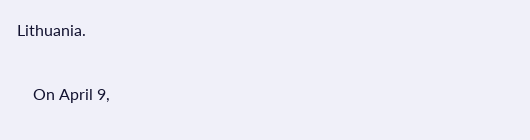Lithuania.

    On April 9,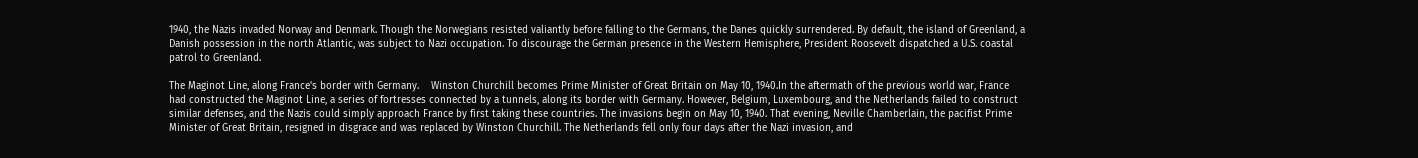1940, the Nazis invaded Norway and Denmark. Though the Norwegians resisted valiantly before falling to the Germans, the Danes quickly surrendered. By default, the island of Greenland, a Danish possession in the north Atlantic, was subject to Nazi occupation. To discourage the German presence in the Western Hemisphere, President Roosevelt dispatched a U.S. coastal patrol to Greenland.

The Maginot Line, along France's border with Germany.    Winston Churchill becomes Prime Minister of Great Britain on May 10, 1940.In the aftermath of the previous world war, France had constructed the Maginot Line, a series of fortresses connected by a tunnels, along its border with Germany. However, Belgium, Luxembourg, and the Netherlands failed to construct similar defenses, and the Nazis could simply approach France by first taking these countries. The invasions begin on May 10, 1940. That evening, Neville Chamberlain, the pacifist Prime Minister of Great Britain, resigned in disgrace and was replaced by Winston Churchill. The Netherlands fell only four days after the Nazi invasion, and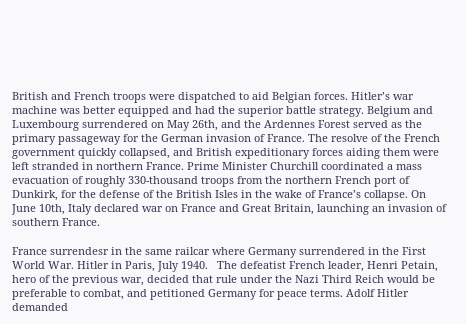British and French troops were dispatched to aid Belgian forces. Hitler’s war machine was better equipped and had the superior battle strategy. Belgium and Luxembourg surrendered on May 26th, and the Ardennes Forest served as the primary passageway for the German invasion of France. The resolve of the French government quickly collapsed, and British expeditionary forces aiding them were left stranded in northern France. Prime Minister Churchill coordinated a mass evacuation of roughly 330-thousand troops from the northern French port of Dunkirk, for the defense of the British Isles in the wake of France’s collapse. On June 10th, Italy declared war on France and Great Britain, launching an invasion of southern France.

France surrendesr in the same railcar where Germany surrendered in the First World War. Hitler in Paris, July 1940.   The defeatist French leader, Henri Petain, hero of the previous war, decided that rule under the Nazi Third Reich would be preferable to combat, and petitioned Germany for peace terms. Adolf Hitler demanded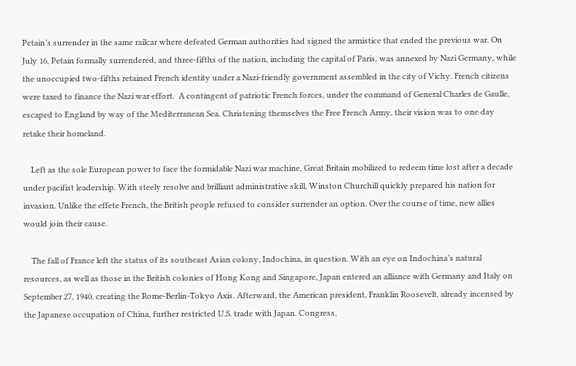Petain’s surrender in the same railcar where defeated German authorities had signed the armistice that ended the previous war. On July 16, Petain formally surrendered, and three-fifths of the nation, including the capital of Paris, was annexed by Nazi Germany, while the unoccupied two-fifths retained French identity under a Nazi-friendly government assembled in the city of Vichy. French citizens were taxed to finance the Nazi war effort.  A contingent of patriotic French forces, under the command of General Charles de Gaulle, escaped to England by way of the Mediterranean Sea. Christening themselves the Free French Army, their vision was to one day retake their homeland.

    Left as the sole European power to face the formidable Nazi war machine, Great Britain mobilized to redeem time lost after a decade under pacifist leadership. With steely resolve and brilliant administrative skill, Winston Churchill quickly prepared his nation for invasion. Unlike the effete French, the British people refused to consider surrender an option. Over the course of time, new allies would join their cause.

    The fall of France left the status of its southeast Asian colony, Indochina, in question. With an eye on Indochina’s natural resources, as well as those in the British colonies of Hong Kong and Singapore, Japan entered an alliance with Germany and Italy on September 27, 1940, creating the Rome-Berlin-Tokyo Axis. Afterward, the American president, Franklin Roosevelt, already incensed by the Japanese occupation of China, further restricted U.S. trade with Japan. Congress,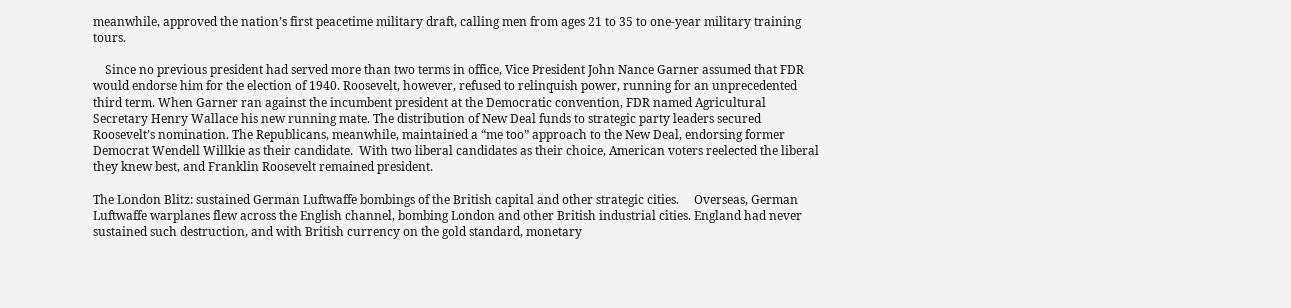meanwhile, approved the nation’s first peacetime military draft, calling men from ages 21 to 35 to one-year military training tours.

    Since no previous president had served more than two terms in office, Vice President John Nance Garner assumed that FDR would endorse him for the election of 1940. Roosevelt, however, refused to relinquish power, running for an unprecedented third term. When Garner ran against the incumbent president at the Democratic convention, FDR named Agricultural Secretary Henry Wallace his new running mate. The distribution of New Deal funds to strategic party leaders secured Roosevelt’s nomination. The Republicans, meanwhile, maintained a “me too” approach to the New Deal, endorsing former Democrat Wendell Willkie as their candidate.  With two liberal candidates as their choice, American voters reelected the liberal they knew best, and Franklin Roosevelt remained president.

The London Blitz: sustained German Luftwaffe bombings of the British capital and other strategic cities.     Overseas, German Luftwaffe warplanes flew across the English channel, bombing London and other British industrial cities. England had never sustained such destruction, and with British currency on the gold standard, monetary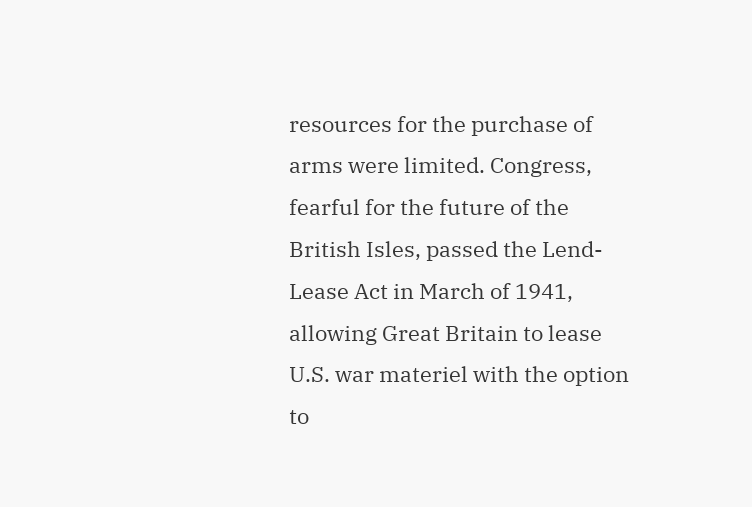resources for the purchase of arms were limited. Congress, fearful for the future of the British Isles, passed the Lend-Lease Act in March of 1941, allowing Great Britain to lease U.S. war materiel with the option to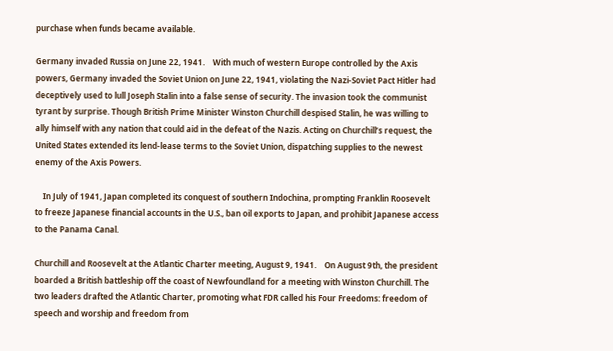purchase when funds became available.

Germany invaded Russia on June 22, 1941.    With much of western Europe controlled by the Axis powers, Germany invaded the Soviet Union on June 22, 1941, violating the Nazi-Soviet Pact Hitler had deceptively used to lull Joseph Stalin into a false sense of security. The invasion took the communist tyrant by surprise. Though British Prime Minister Winston Churchill despised Stalin, he was willing to ally himself with any nation that could aid in the defeat of the Nazis. Acting on Churchill’s request, the United States extended its lend-lease terms to the Soviet Union, dispatching supplies to the newest enemy of the Axis Powers.

    In July of 1941, Japan completed its conquest of southern Indochina, prompting Franklin Roosevelt to freeze Japanese financial accounts in the U.S., ban oil exports to Japan, and prohibit Japanese access to the Panama Canal.

Churchill and Roosevelt at the Atlantic Charter meeting, August 9, 1941.    On August 9th, the president boarded a British battleship off the coast of Newfoundland for a meeting with Winston Churchill. The two leaders drafted the Atlantic Charter, promoting what FDR called his Four Freedoms: freedom of speech and worship and freedom from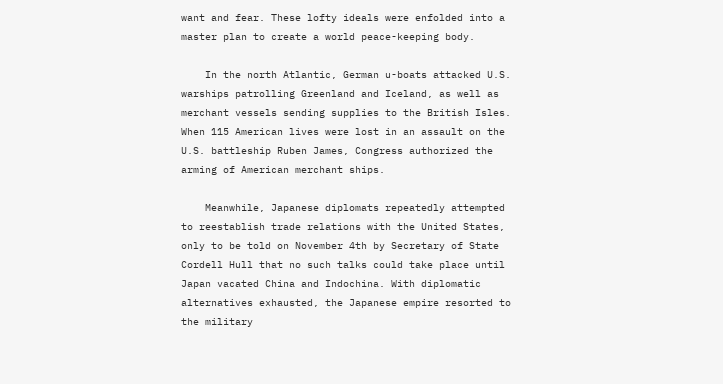want and fear. These lofty ideals were enfolded into a master plan to create a world peace-keeping body.

    In the north Atlantic, German u-boats attacked U.S. warships patrolling Greenland and Iceland, as well as merchant vessels sending supplies to the British Isles. When 115 American lives were lost in an assault on the U.S. battleship Ruben James, Congress authorized the arming of American merchant ships.

    Meanwhile, Japanese diplomats repeatedly attempted to reestablish trade relations with the United States, only to be told on November 4th by Secretary of State Cordell Hull that no such talks could take place until Japan vacated China and Indochina. With diplomatic alternatives exhausted, the Japanese empire resorted to the military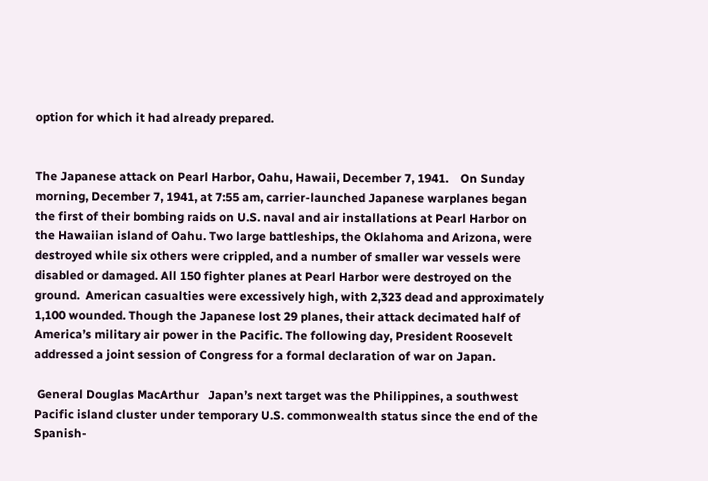option for which it had already prepared.


The Japanese attack on Pearl Harbor, Oahu, Hawaii, December 7, 1941.    On Sunday morning, December 7, 1941, at 7:55 am, carrier-launched Japanese warplanes began the first of their bombing raids on U.S. naval and air installations at Pearl Harbor on the Hawaiian island of Oahu. Two large battleships, the Oklahoma and Arizona, were destroyed while six others were crippled, and a number of smaller war vessels were disabled or damaged. All 150 fighter planes at Pearl Harbor were destroyed on the ground.  American casualties were excessively high, with 2,323 dead and approximately 1,100 wounded. Though the Japanese lost 29 planes, their attack decimated half of America’s military air power in the Pacific. The following day, President Roosevelt addressed a joint session of Congress for a formal declaration of war on Japan.

 General Douglas MacArthur   Japan’s next target was the Philippines, a southwest Pacific island cluster under temporary U.S. commonwealth status since the end of the Spanish-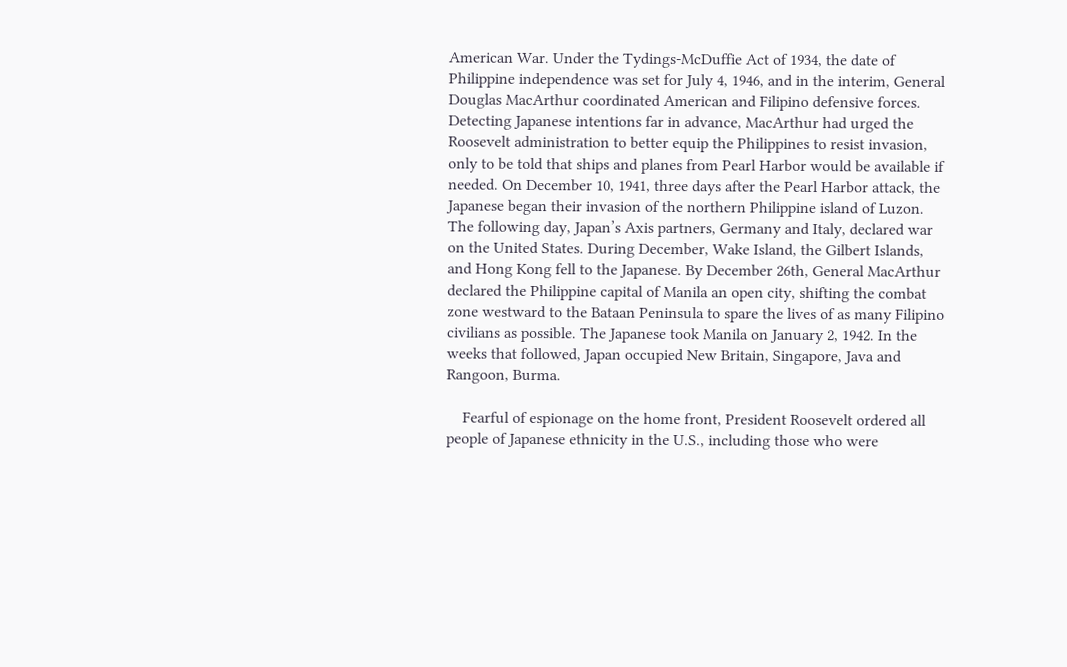American War. Under the Tydings-McDuffie Act of 1934, the date of Philippine independence was set for July 4, 1946, and in the interim, General Douglas MacArthur coordinated American and Filipino defensive forces. Detecting Japanese intentions far in advance, MacArthur had urged the Roosevelt administration to better equip the Philippines to resist invasion, only to be told that ships and planes from Pearl Harbor would be available if needed. On December 10, 1941, three days after the Pearl Harbor attack, the Japanese began their invasion of the northern Philippine island of Luzon. The following day, Japan’s Axis partners, Germany and Italy, declared war on the United States. During December, Wake Island, the Gilbert Islands, and Hong Kong fell to the Japanese. By December 26th, General MacArthur declared the Philippine capital of Manila an open city, shifting the combat zone westward to the Bataan Peninsula to spare the lives of as many Filipino civilians as possible. The Japanese took Manila on January 2, 1942. In the weeks that followed, Japan occupied New Britain, Singapore, Java and Rangoon, Burma.

    Fearful of espionage on the home front, President Roosevelt ordered all people of Japanese ethnicity in the U.S., including those who were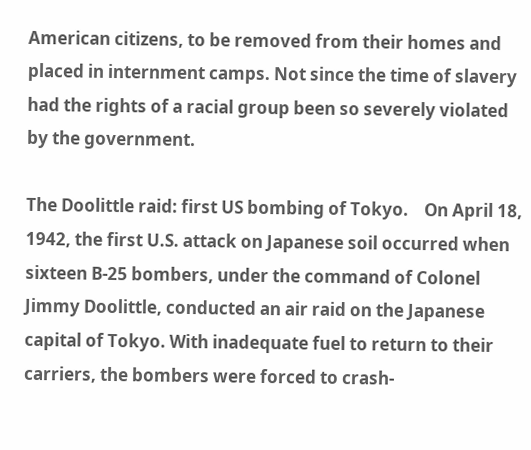American citizens, to be removed from their homes and placed in internment camps. Not since the time of slavery had the rights of a racial group been so severely violated by the government.

The Doolittle raid: first US bombing of Tokyo.    On April 18, 1942, the first U.S. attack on Japanese soil occurred when sixteen B-25 bombers, under the command of Colonel Jimmy Doolittle, conducted an air raid on the Japanese capital of Tokyo. With inadequate fuel to return to their carriers, the bombers were forced to crash-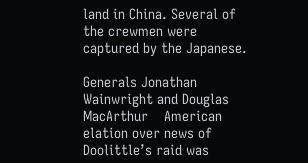land in China. Several of the crewmen were captured by the Japanese.

Generals Jonathan Wainwright and Douglas MacArthur    American elation over news of Doolittle’s raid was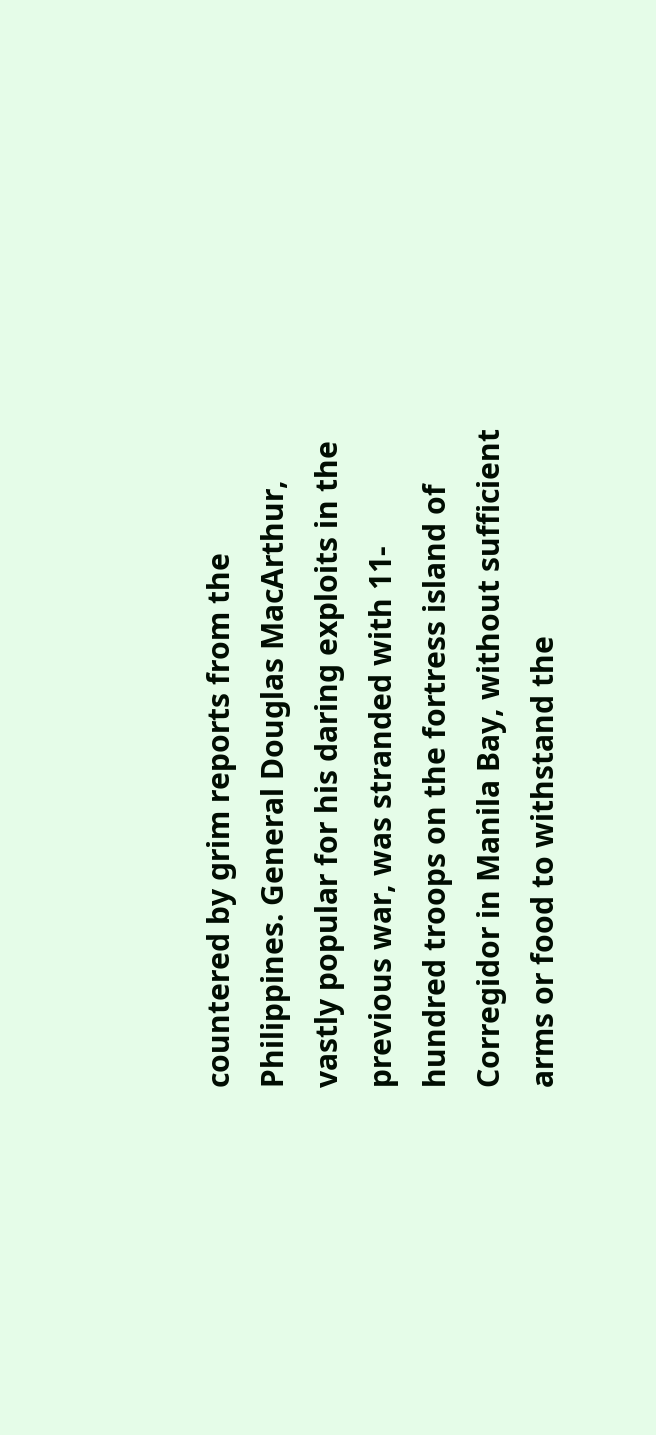countered by grim reports from the Philippines. General Douglas MacArthur, vastly popular for his daring exploits in the previous war, was stranded with 11-hundred troops on the fortress island of Corregidor in Manila Bay, without sufficient arms or food to withstand the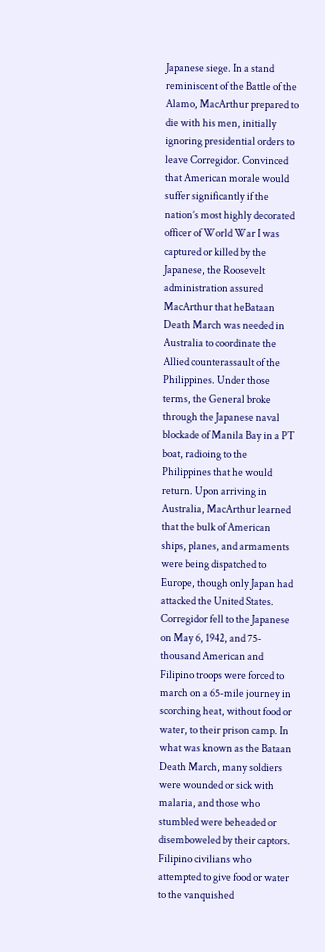Japanese siege. In a stand reminiscent of the Battle of the Alamo, MacArthur prepared to die with his men, initially ignoring presidential orders to leave Corregidor. Convinced that American morale would suffer significantly if the nation’s most highly decorated officer of World War I was captured or killed by the Japanese, the Roosevelt administration assured MacArthur that heBataan Death March was needed in Australia to coordinate the Allied counterassault of the Philippines. Under those terms, the General broke through the Japanese naval blockade of Manila Bay in a PT boat, radioing to the Philippines that he would return. Upon arriving in Australia, MacArthur learned that the bulk of American ships, planes, and armaments were being dispatched to Europe, though only Japan had attacked the United States. Corregidor fell to the Japanese on May 6, 1942, and 75-thousand American and Filipino troops were forced to march on a 65-mile journey in scorching heat, without food or water, to their prison camp. In what was known as the Bataan Death March, many soldiers were wounded or sick with malaria, and those who stumbled were beheaded or disemboweled by their captors. Filipino civilians who attempted to give food or water to the vanquished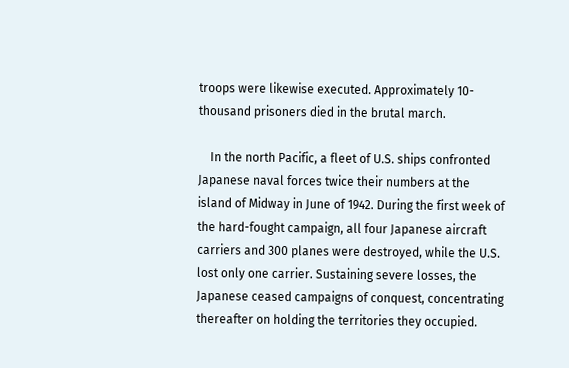troops were likewise executed. Approximately 10-thousand prisoners died in the brutal march.

    In the north Pacific, a fleet of U.S. ships confronted Japanese naval forces twice their numbers at the island of Midway in June of 1942. During the first week of the hard-fought campaign, all four Japanese aircraft carriers and 300 planes were destroyed, while the U.S. lost only one carrier. Sustaining severe losses, the Japanese ceased campaigns of conquest, concentrating thereafter on holding the territories they occupied.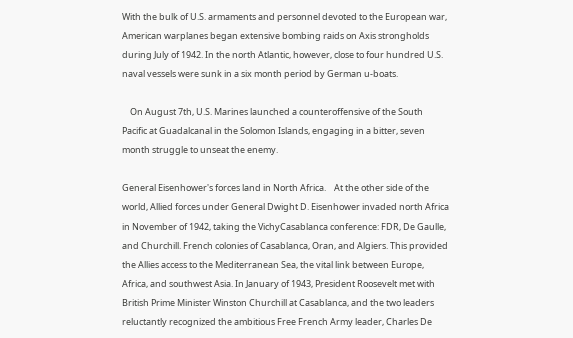With the bulk of U.S. armaments and personnel devoted to the European war, American warplanes began extensive bombing raids on Axis strongholds during July of 1942. In the north Atlantic, however, close to four hundred U.S. naval vessels were sunk in a six month period by German u-boats.

    On August 7th, U.S. Marines launched a counteroffensive of the South Pacific at Guadalcanal in the Solomon Islands, engaging in a bitter, seven month struggle to unseat the enemy.

General Eisenhower's forces land in North Africa.    At the other side of the world, Allied forces under General Dwight D. Eisenhower invaded north Africa in November of 1942, taking the VichyCasablanca conference: FDR, De Gaulle, and Churchill. French colonies of Casablanca, Oran, and Algiers. This provided the Allies access to the Mediterranean Sea, the vital link between Europe, Africa, and southwest Asia. In January of 1943, President Roosevelt met with British Prime Minister Winston Churchill at Casablanca, and the two leaders reluctantly recognized the ambitious Free French Army leader, Charles De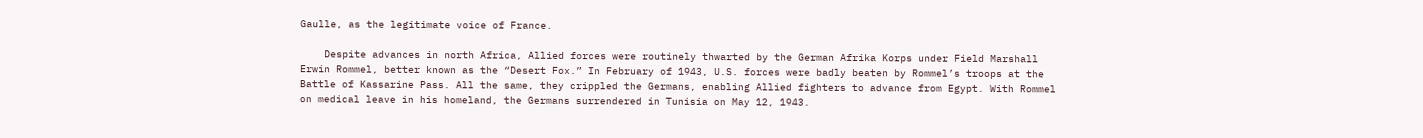Gaulle, as the legitimate voice of France.

    Despite advances in north Africa, Allied forces were routinely thwarted by the German Afrika Korps under Field Marshall Erwin Rommel, better known as the “Desert Fox.” In February of 1943, U.S. forces were badly beaten by Rommel’s troops at the Battle of Kassarine Pass. All the same, they crippled the Germans, enabling Allied fighters to advance from Egypt. With Rommel on medical leave in his homeland, the Germans surrendered in Tunisia on May 12, 1943.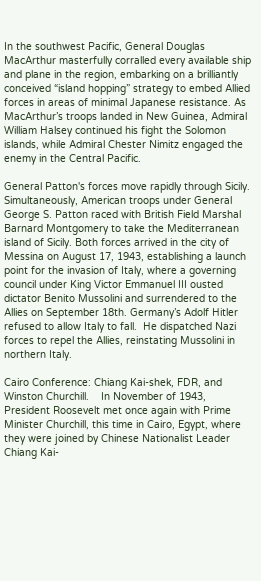In the southwest Pacific, General Douglas MacArthur masterfully corralled every available ship and plane in the region, embarking on a brilliantly conceived “island hopping” strategy to embed Allied forces in areas of minimal Japanese resistance. As MacArthur’s troops landed in New Guinea, Admiral William Halsey continued his fight the Solomon islands, while Admiral Chester Nimitz engaged the enemy in the Central Pacific.

General Patton's forces move rapidly through Sicily.    Simultaneously, American troops under General George S. Patton raced with British Field Marshal Barnard Montgomery to take the Mediterranean island of Sicily. Both forces arrived in the city of Messina on August 17, 1943, establishing a launch point for the invasion of Italy, where a governing council under King Victor Emmanuel III ousted dictator Benito Mussolini and surrendered to the Allies on September 18th. Germany’s Adolf Hitler refused to allow Italy to fall.  He dispatched Nazi forces to repel the Allies, reinstating Mussolini in northern Italy.

Cairo Conference: Chiang Kai-shek, FDR, and Winston Churchill.    In November of 1943, President Roosevelt met once again with Prime Minister Churchill, this time in Cairo, Egypt, where they were joined by Chinese Nationalist Leader Chiang Kai-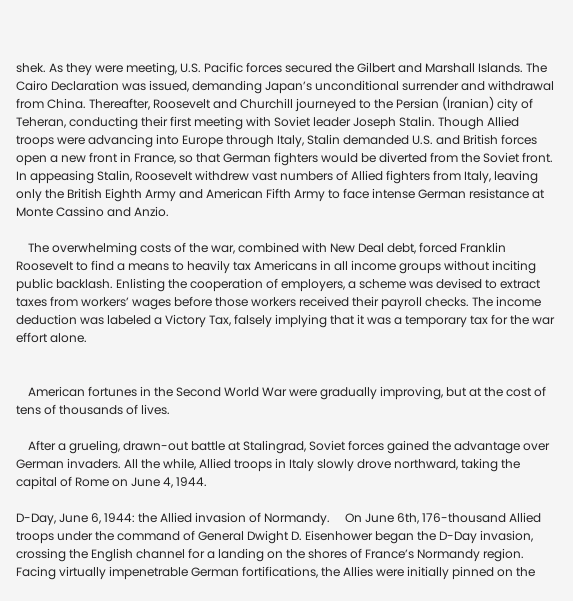shek. As they were meeting, U.S. Pacific forces secured the Gilbert and Marshall Islands. The Cairo Declaration was issued, demanding Japan’s unconditional surrender and withdrawal from China. Thereafter, Roosevelt and Churchill journeyed to the Persian (Iranian) city of Teheran, conducting their first meeting with Soviet leader Joseph Stalin. Though Allied troops were advancing into Europe through Italy, Stalin demanded U.S. and British forces open a new front in France, so that German fighters would be diverted from the Soviet front. In appeasing Stalin, Roosevelt withdrew vast numbers of Allied fighters from Italy, leaving only the British Eighth Army and American Fifth Army to face intense German resistance at Monte Cassino and Anzio.

    The overwhelming costs of the war, combined with New Deal debt, forced Franklin Roosevelt to find a means to heavily tax Americans in all income groups without inciting public backlash. Enlisting the cooperation of employers, a scheme was devised to extract taxes from workers’ wages before those workers received their payroll checks. The income deduction was labeled a Victory Tax, falsely implying that it was a temporary tax for the war effort alone.


    American fortunes in the Second World War were gradually improving, but at the cost of tens of thousands of lives.

    After a grueling, drawn-out battle at Stalingrad, Soviet forces gained the advantage over German invaders. All the while, Allied troops in Italy slowly drove northward, taking the capital of Rome on June 4, 1944.

D-Day, June 6, 1944: the Allied invasion of Normandy.     On June 6th, 176-thousand Allied troops under the command of General Dwight D. Eisenhower began the D-Day invasion, crossing the English channel for a landing on the shores of France’s Normandy region. Facing virtually impenetrable German fortifications, the Allies were initially pinned on the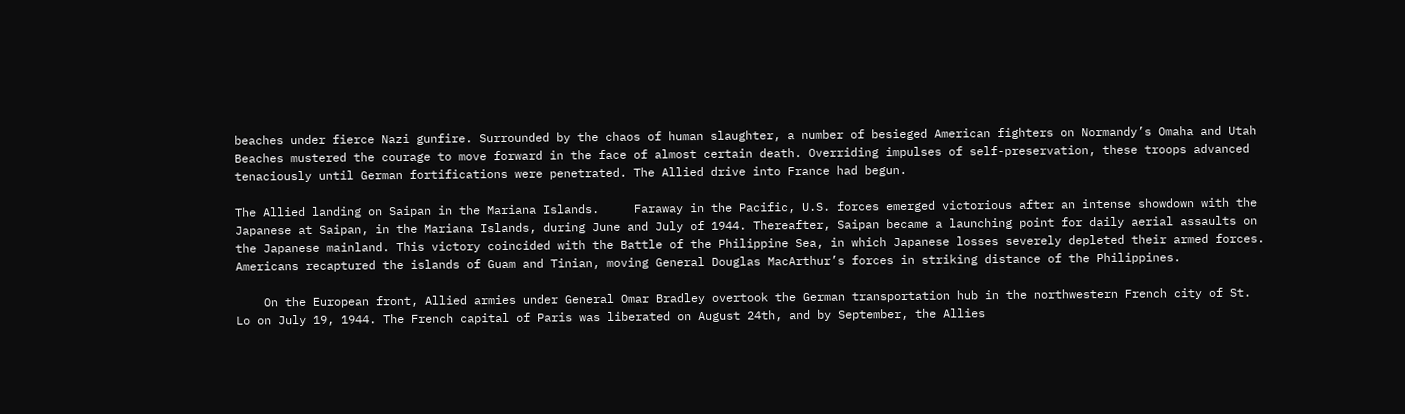beaches under fierce Nazi gunfire. Surrounded by the chaos of human slaughter, a number of besieged American fighters on Normandy’s Omaha and Utah Beaches mustered the courage to move forward in the face of almost certain death. Overriding impulses of self-preservation, these troops advanced tenaciously until German fortifications were penetrated. The Allied drive into France had begun.

The Allied landing on Saipan in the Mariana Islands.     Faraway in the Pacific, U.S. forces emerged victorious after an intense showdown with the Japanese at Saipan, in the Mariana Islands, during June and July of 1944. Thereafter, Saipan became a launching point for daily aerial assaults on the Japanese mainland. This victory coincided with the Battle of the Philippine Sea, in which Japanese losses severely depleted their armed forces. Americans recaptured the islands of Guam and Tinian, moving General Douglas MacArthur’s forces in striking distance of the Philippines.

    On the European front, Allied armies under General Omar Bradley overtook the German transportation hub in the northwestern French city of St. Lo on July 19, 1944. The French capital of Paris was liberated on August 24th, and by September, the Allies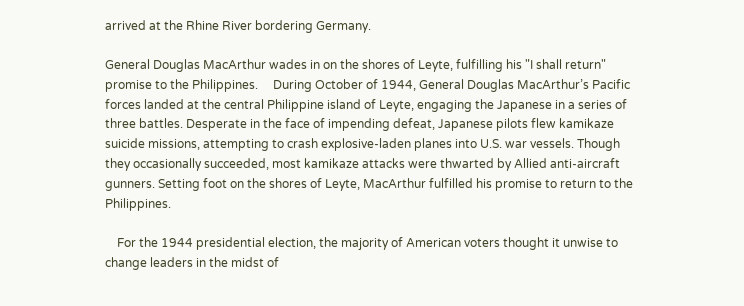arrived at the Rhine River bordering Germany.

General Douglas MacArthur wades in on the shores of Leyte, fulfilling his "I shall return" promise to the Philippines.     During October of 1944, General Douglas MacArthur’s Pacific forces landed at the central Philippine island of Leyte, engaging the Japanese in a series of three battles. Desperate in the face of impending defeat, Japanese pilots flew kamikaze suicide missions, attempting to crash explosive-laden planes into U.S. war vessels. Though they occasionally succeeded, most kamikaze attacks were thwarted by Allied anti-aircraft gunners. Setting foot on the shores of Leyte, MacArthur fulfilled his promise to return to the Philippines.

    For the 1944 presidential election, the majority of American voters thought it unwise to change leaders in the midst of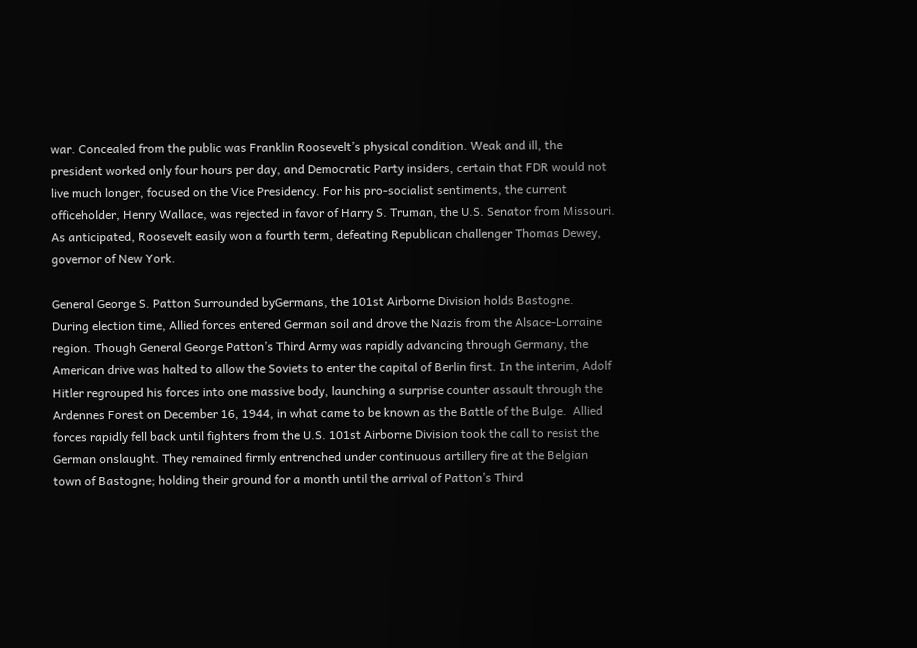war. Concealed from the public was Franklin Roosevelt’s physical condition. Weak and ill, the president worked only four hours per day, and Democratic Party insiders, certain that FDR would not live much longer, focused on the Vice Presidency. For his pro-socialist sentiments, the current officeholder, Henry Wallace, was rejected in favor of Harry S. Truman, the U.S. Senator from Missouri. As anticipated, Roosevelt easily won a fourth term, defeating Republican challenger Thomas Dewey, governor of New York.

General George S. Patton Surrounded byGermans, the 101st Airborne Division holds Bastogne.   During election time, Allied forces entered German soil and drove the Nazis from the Alsace-Lorraine region. Though General George Patton’s Third Army was rapidly advancing through Germany, the American drive was halted to allow the Soviets to enter the capital of Berlin first. In the interim, Adolf Hitler regrouped his forces into one massive body, launching a surprise counter assault through the Ardennes Forest on December 16, 1944, in what came to be known as the Battle of the Bulge.  Allied forces rapidly fell back until fighters from the U.S. 101st Airborne Division took the call to resist the German onslaught. They remained firmly entrenched under continuous artillery fire at the Belgian town of Bastogne; holding their ground for a month until the arrival of Patton’s Third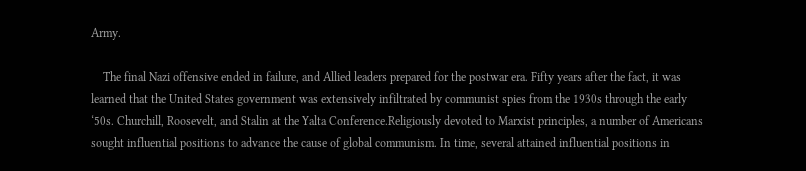Army.

    The final Nazi offensive ended in failure, and Allied leaders prepared for the postwar era. Fifty years after the fact, it was learned that the United States government was extensively infiltrated by communist spies from the 1930s through the early ‘50s. Churchill, Roosevelt, and Stalin at the Yalta Conference.Religiously devoted to Marxist principles, a number of Americans sought influential positions to advance the cause of global communism. In time, several attained influential positions in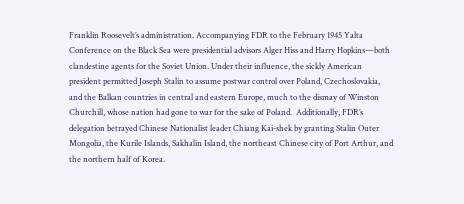Franklin Roosevelt’s administration. Accompanying FDR to the February 1945 Yalta Conference on the Black Sea were presidential advisors Alger Hiss and Harry Hopkins—both clandestine agents for the Soviet Union. Under their influence, the sickly American president permitted Joseph Stalin to assume postwar control over Poland, Czechoslovakia, and the Balkan countries in central and eastern Europe, much to the dismay of Winston Churchill, whose nation had gone to war for the sake of Poland.  Additionally, FDR’s delegation betrayed Chinese Nationalist leader Chiang Kai-shek by granting Stalin Outer Mongolia, the Kurile Islands, Sakhalin Island, the northeast Chinese city of Port Arthur, and the northern half of Korea.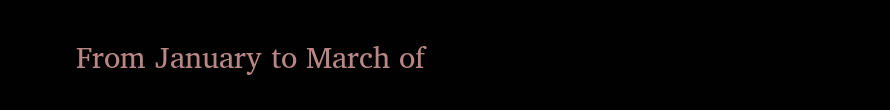From January to March of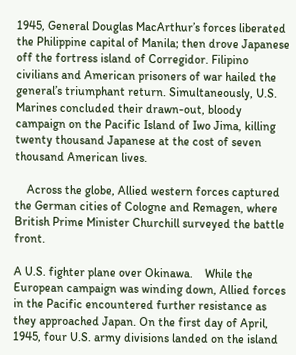1945, General Douglas MacArthur’s forces liberated the Philippine capital of Manila; then drove Japanese off the fortress island of Corregidor. Filipino civilians and American prisoners of war hailed the general’s triumphant return. Simultaneously, U.S. Marines concluded their drawn-out, bloody campaign on the Pacific Island of Iwo Jima, killing twenty thousand Japanese at the cost of seven thousand American lives.

    Across the globe, Allied western forces captured the German cities of Cologne and Remagen, where British Prime Minister Churchill surveyed the battle front.

A U.S. fighter plane over Okinawa.    While the European campaign was winding down, Allied forces in the Pacific encountered further resistance as they approached Japan. On the first day of April, 1945, four U.S. army divisions landed on the island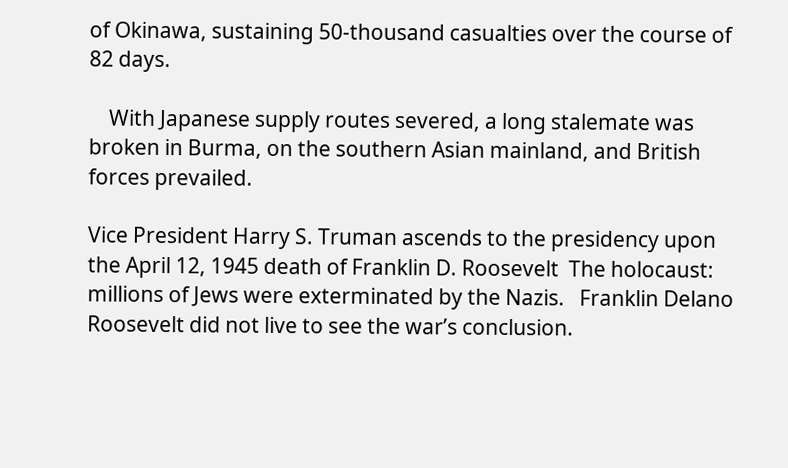of Okinawa, sustaining 50-thousand casualties over the course of 82 days.

    With Japanese supply routes severed, a long stalemate was broken in Burma, on the southern Asian mainland, and British forces prevailed.

Vice President Harry S. Truman ascends to the presidency upon the April 12, 1945 death of Franklin D. Roosevelt  The holocaust: millions of Jews were exterminated by the Nazis.   Franklin Delano Roosevelt did not live to see the war’s conclusion.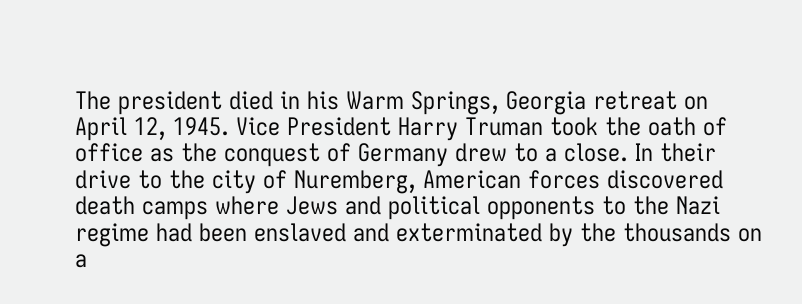The president died in his Warm Springs, Georgia retreat on April 12, 1945. Vice President Harry Truman took the oath of office as the conquest of Germany drew to a close. In their drive to the city of Nuremberg, American forces discovered death camps where Jews and political opponents to the Nazi regime had been enslaved and exterminated by the thousands on a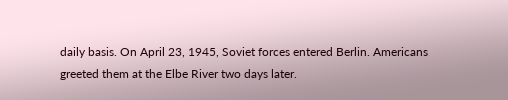daily basis. On April 23, 1945, Soviet forces entered Berlin. Americans greeted them at the Elbe River two days later.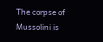The corpse of Mussolini is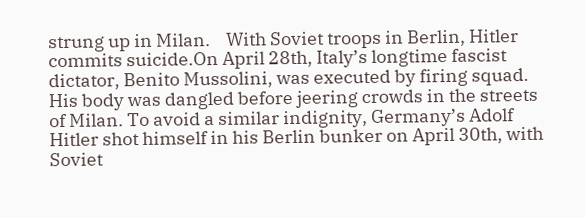strung up in Milan.    With Soviet troops in Berlin, Hitler commits suicide.On April 28th, Italy’s longtime fascist dictator, Benito Mussolini, was executed by firing squad. His body was dangled before jeering crowds in the streets of Milan. To avoid a similar indignity, Germany’s Adolf Hitler shot himself in his Berlin bunker on April 30th, with Soviet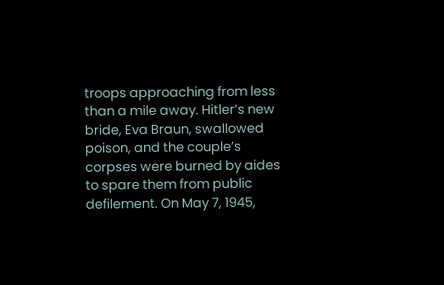troops approaching from less than a mile away. Hitler’s new bride, Eva Braun, swallowed poison, and the couple’s corpses were burned by aides to spare them from public defilement. On May 7, 1945,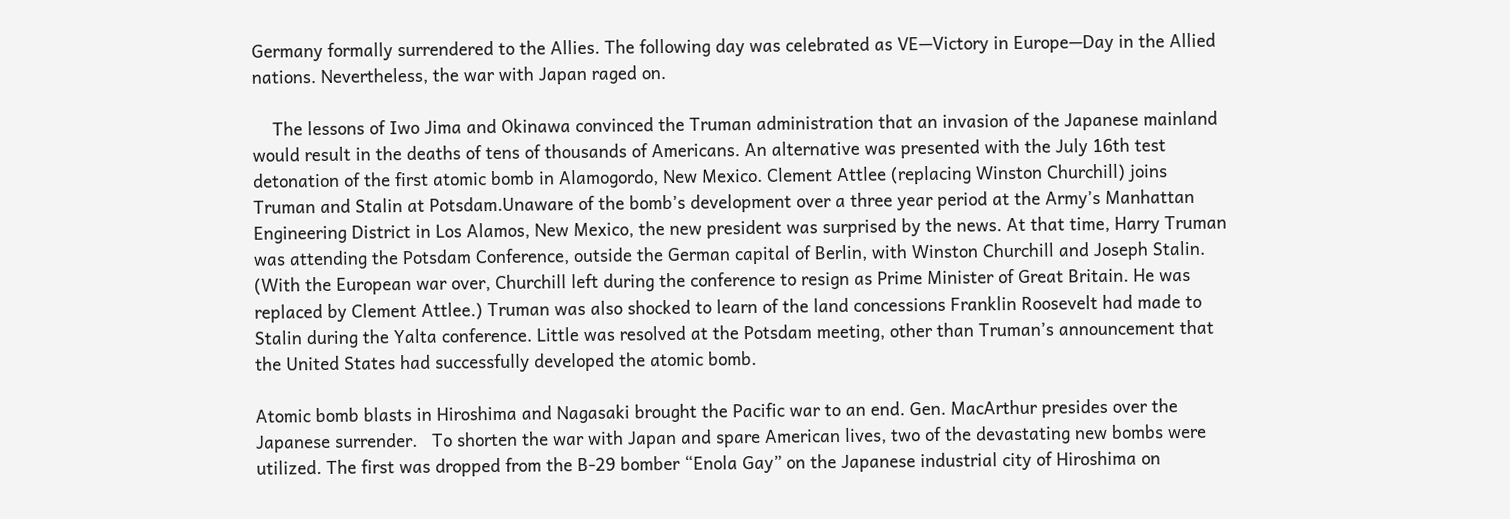Germany formally surrendered to the Allies. The following day was celebrated as VE—Victory in Europe—Day in the Allied nations. Nevertheless, the war with Japan raged on.

    The lessons of Iwo Jima and Okinawa convinced the Truman administration that an invasion of the Japanese mainland would result in the deaths of tens of thousands of Americans. An alternative was presented with the July 16th test detonation of the first atomic bomb in Alamogordo, New Mexico. Clement Attlee (replacing Winston Churchill) joins Truman and Stalin at Potsdam.Unaware of the bomb’s development over a three year period at the Army’s Manhattan Engineering District in Los Alamos, New Mexico, the new president was surprised by the news. At that time, Harry Truman was attending the Potsdam Conference, outside the German capital of Berlin, with Winston Churchill and Joseph Stalin. (With the European war over, Churchill left during the conference to resign as Prime Minister of Great Britain. He was replaced by Clement Attlee.) Truman was also shocked to learn of the land concessions Franklin Roosevelt had made to Stalin during the Yalta conference. Little was resolved at the Potsdam meeting, other than Truman’s announcement that the United States had successfully developed the atomic bomb.

Atomic bomb blasts in Hiroshima and Nagasaki brought the Pacific war to an end. Gen. MacArthur presides over the Japanese surrender.   To shorten the war with Japan and spare American lives, two of the devastating new bombs were utilized. The first was dropped from the B-29 bomber “Enola Gay” on the Japanese industrial city of Hiroshima on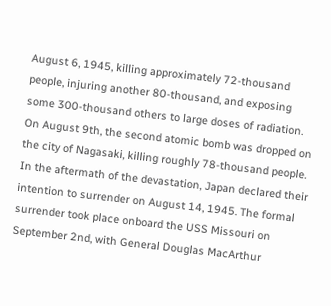August 6, 1945, killing approximately 72-thousand people, injuring another 80-thousand, and exposing some 300-thousand others to large doses of radiation. On August 9th, the second atomic bomb was dropped on the city of Nagasaki, killing roughly 78-thousand people. In the aftermath of the devastation, Japan declared their intention to surrender on August 14, 1945. The formal surrender took place onboard the USS Missouri on September 2nd, with General Douglas MacArthur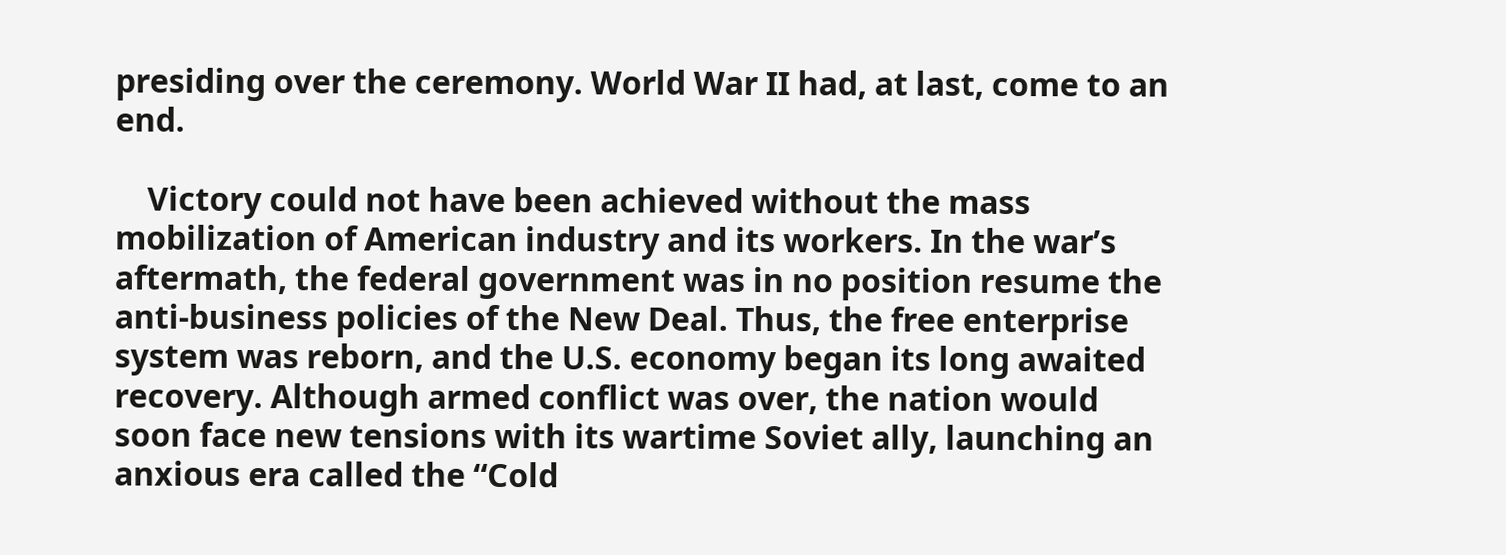presiding over the ceremony. World War II had, at last, come to an end.

    Victory could not have been achieved without the mass mobilization of American industry and its workers. In the war’s aftermath, the federal government was in no position resume the anti-business policies of the New Deal. Thus, the free enterprise system was reborn, and the U.S. economy began its long awaited recovery. Although armed conflict was over, the nation would soon face new tensions with its wartime Soviet ally, launching an anxious era called the “Cold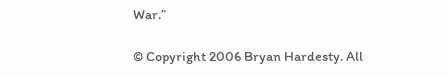War.”

© Copyright 2006 Bryan Hardesty. All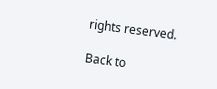rights reserved.

Back to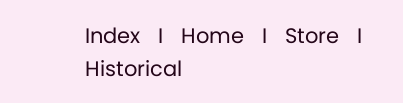Index   I   Home   I   Store   I   Historical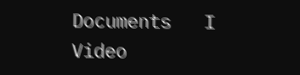Documents   I   Video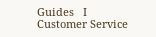Guides   I   Customer Service